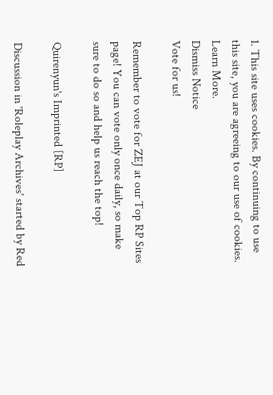1. This site uses cookies. By continuing to use this site, you are agreeing to our use of cookies. Learn More.
Dismiss Notice
Vote for us!

Remember to vote for ZEJ at our Top RP Sites page! You can vote only once daily, so make sure to do so and help us reach the top!

Quirenyun's Imprinted [RP]

Discussion in 'Roleplay Archives' started by Red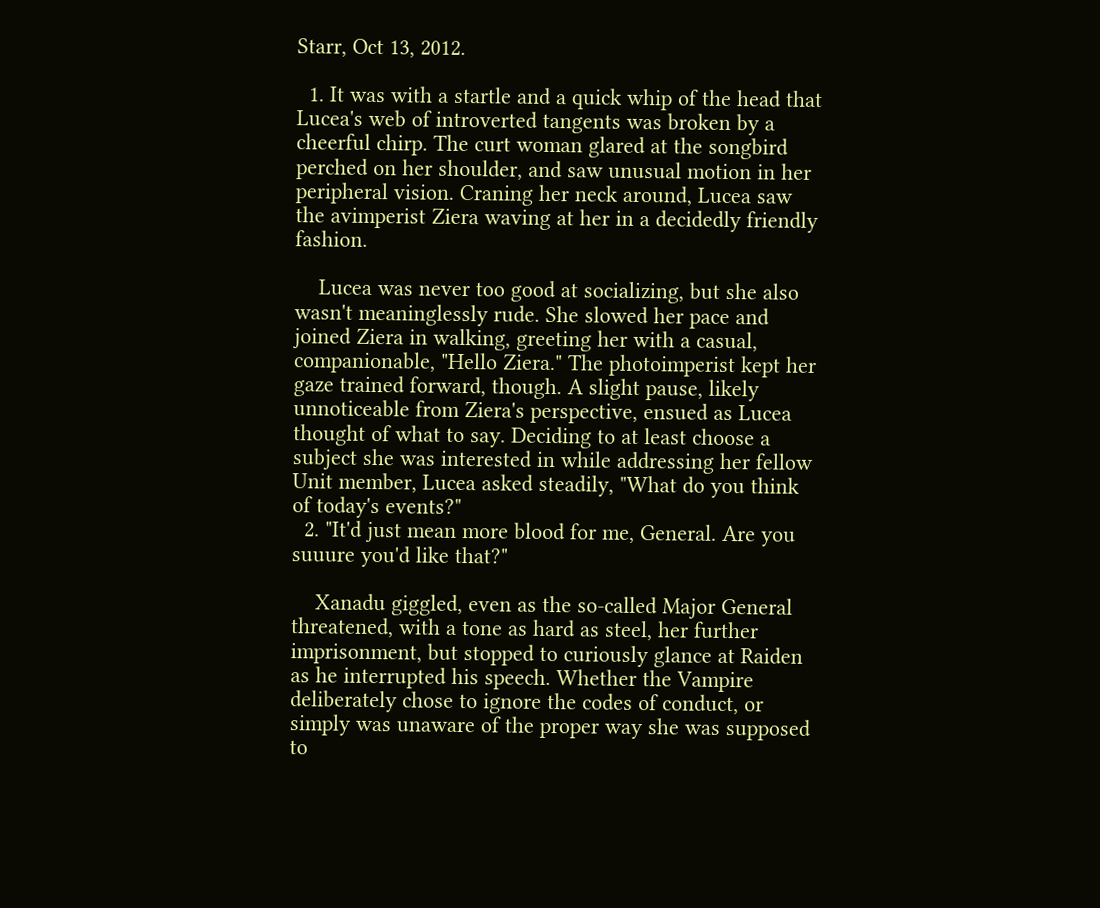Starr, Oct 13, 2012.

  1. It was with a startle and a quick whip of the head that Lucea's web of introverted tangents was broken by a cheerful chirp. The curt woman glared at the songbird perched on her shoulder, and saw unusual motion in her peripheral vision. Craning her neck around, Lucea saw the avimperist Ziera waving at her in a decidedly friendly fashion.

    Lucea was never too good at socializing, but she also wasn't meaninglessly rude. She slowed her pace and joined Ziera in walking, greeting her with a casual, companionable, "Hello Ziera." The photoimperist kept her gaze trained forward, though. A slight pause, likely unnoticeable from Ziera's perspective, ensued as Lucea thought of what to say. Deciding to at least choose a subject she was interested in while addressing her fellow Unit member, Lucea asked steadily, "What do you think of today's events?"
  2. "It'd just mean more blood for me, General. Are you suuure you'd like that?"

    Xanadu giggled, even as the so-called Major General threatened, with a tone as hard as steel, her further imprisonment, but stopped to curiously glance at Raiden as he interrupted his speech. Whether the Vampire deliberately chose to ignore the codes of conduct, or simply was unaware of the proper way she was supposed to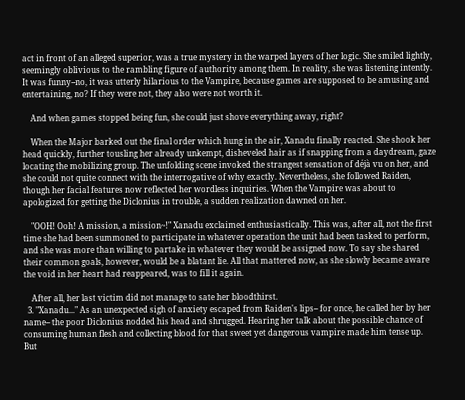act in front of an alleged superior, was a true mystery in the warped layers of her logic. She smiled lightly, seemingly oblivious to the rambling figure of authority among them. In reality, she was listening intently. It was funny--no, it was utterly hilarious to the Vampire, because games are supposed to be amusing and entertaining, no? If they were not, they also were not worth it.

    And when games stopped being fun, she could just shove everything away, right?

    When the Major barked out the final order which hung in the air, Xanadu finally reacted. She shook her head quickly, further tousling her already unkempt, disheveled hair as if snapping from a daydream, gaze locating the mobilizing group. The unfolding scene invoked the strangest sensation of déjà vu on her, and she could not quite connect with the interrogative of why exactly. Nevertheless, she followed Raiden, though her facial features now reflected her wordless inquiries. When the Vampire was about to apologized for getting the Diclonius in trouble, a sudden realization dawned on her.

    "OOH! Ooh! A mission, a mission~!" Xanadu exclaimed enthusiastically. This was, after all, not the first time she had been summoned to participate in whatever operation the unit had been tasked to perform, and she was more than willing to partake in whatever they would be assigned now. To say she shared their common goals, however, would be a blatant lie. All that mattered now, as she slowly became aware the void in her heart had reappeared, was to fill it again.

    After all, her last victim did not manage to sate her bloodthirst.
  3. "Xanadu..." As an unexpected sigh of anxiety escaped from Raiden's lips-- for once, he called her by her name-- the poor Diclonius nodded his head and shrugged. Hearing her talk about the possible chance of consuming human flesh and collecting blood for that sweet yet dangerous vampire made him tense up. But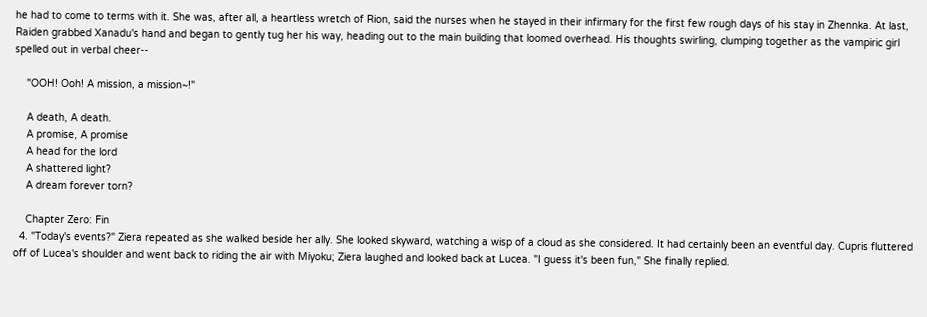he had to come to terms with it. She was, after all, a heartless wretch of Rion, said the nurses when he stayed in their infirmary for the first few rough days of his stay in Zhennka. At last, Raiden grabbed Xanadu's hand and began to gently tug her his way, heading out to the main building that loomed overhead. His thoughts swirling, clumping together as the vampiric girl spelled out in verbal cheer--

    "OOH! Ooh! A mission, a mission~!"

    A death, A death.
    A promise, A promise
    A head for the lord
    A shattered light?
    A dream forever torn?

    Chapter Zero: Fin
  4. "Today's events?" Ziera repeated as she walked beside her ally. She looked skyward, watching a wisp of a cloud as she considered. It had certainly been an eventful day. Cupris fluttered off of Lucea's shoulder and went back to riding the air with Miyoku; Ziera laughed and looked back at Lucea. "I guess it's been fun," She finally replied.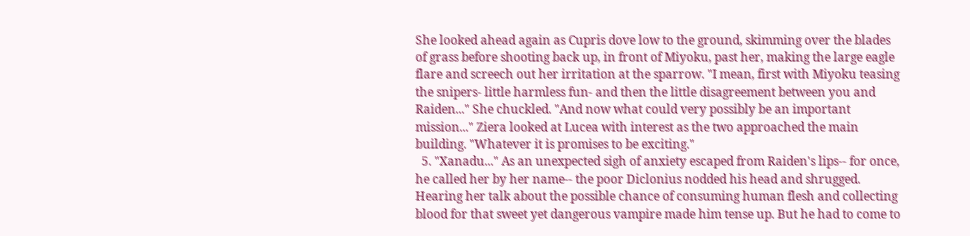She looked ahead again as Cupris dove low to the ground, skimming over the blades of grass before shooting back up, in front of Miyoku, past her, making the large eagle flare and screech out her irritation at the sparrow. "I mean, first with Miyoku teasing the snipers- little harmless fun- and then the little disagreement between you and Raiden..." She chuckled. "And now what could very possibly be an important mission..." Ziera looked at Lucea with interest as the two approached the main building. "Whatever it is promises to be exciting."
  5. "Xanadu..." As an unexpected sigh of anxiety escaped from Raiden's lips-- for once, he called her by her name-- the poor Diclonius nodded his head and shrugged. Hearing her talk about the possible chance of consuming human flesh and collecting blood for that sweet yet dangerous vampire made him tense up. But he had to come to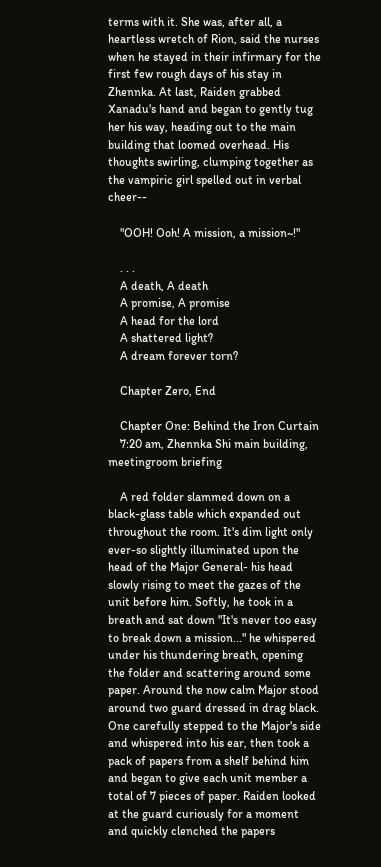terms with it. She was, after all, a heartless wretch of Rion, said the nurses when he stayed in their infirmary for the first few rough days of his stay in Zhennka. At last, Raiden grabbed Xanadu's hand and began to gently tug her his way, heading out to the main building that loomed overhead. His thoughts swirling, clumping together as the vampiric girl spelled out in verbal cheer--

    "OOH! Ooh! A mission, a mission~!"

    . . .
    A death, A death
    A promise, A promise
    A head for the lord
    A shattered light?
    A dream forever torn?

    Chapter Zero, End

    Chapter One: Behind the Iron Curtain
    7:20 am, Zhennka Shi main building, meetingroom briefing

    A red folder slammed down on a black-glass table which expanded out throughout the room. It's dim light only ever-so slightly illuminated upon the head of the Major General- his head slowly rising to meet the gazes of the unit before him. Softly, he took in a breath and sat down "It's never too easy to break down a mission..." he whispered under his thundering breath, opening the folder and scattering around some paper. Around the now calm Major stood around two guard dressed in drag black. One carefully stepped to the Major's side and whispered into his ear, then took a pack of papers from a shelf behind him and began to give each unit member a total of 7 pieces of paper. Raiden looked at the guard curiously for a moment and quickly clenched the papers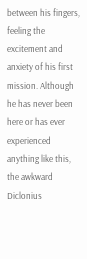between his fingers, feeling the excitement and anxiety of his first mission. Although he has never been here or has ever experienced anything like this, the awkward Diclonius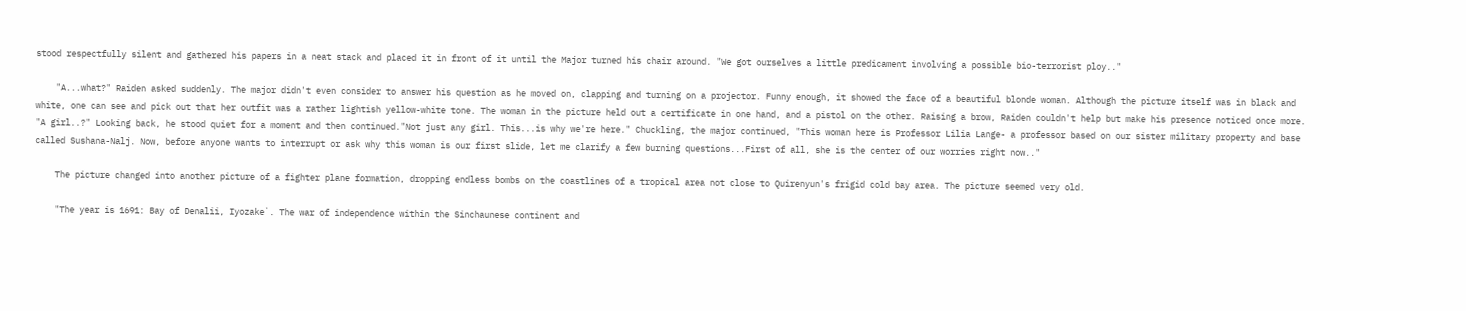stood respectfully silent and gathered his papers in a neat stack and placed it in front of it until the Major turned his chair around. "We got ourselves a little predicament involving a possible bio-terrorist ploy.."

    "A...what?" Raiden asked suddenly. The major didn't even consider to answer his question as he moved on, clapping and turning on a projector. Funny enough, it showed the face of a beautiful blonde woman. Although the picture itself was in black and white, one can see and pick out that her outfit was a rather lightish yellow-white tone. The woman in the picture held out a certificate in one hand, and a pistol on the other. Raising a brow, Raiden couldn't help but make his presence noticed once more. "A girl..?" Looking back, he stood quiet for a moment and then continued."Not just any girl. This...is why we're here." Chuckling, the major continued, "This woman here is Professor Lilia Lange- a professor based on our sister military property and base called Sushana-Nalj. Now, before anyone wants to interrupt or ask why this woman is our first slide, let me clarify a few burning questions...First of all, she is the center of our worries right now.."

    The picture changed into another picture of a fighter plane formation, dropping endless bombs on the coastlines of a tropical area not close to Quirenyun's frigid cold bay area. The picture seemed very old.

    "The year is 1691: Bay of Denalii, Iyozake`. The war of independence within the Sinchaunese continent and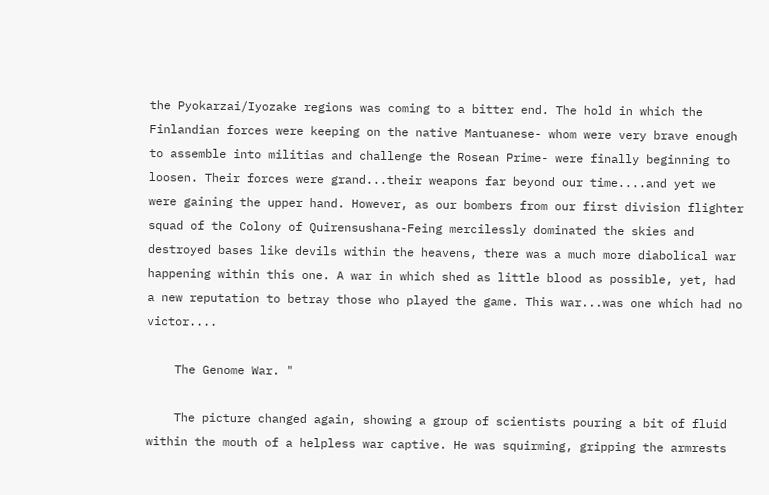the Pyokarzai/Iyozake regions was coming to a bitter end. The hold in which the Finlandian forces were keeping on the native Mantuanese- whom were very brave enough to assemble into militias and challenge the Rosean Prime- were finally beginning to loosen. Their forces were grand...their weapons far beyond our time....and yet we were gaining the upper hand. However, as our bombers from our first division flighter squad of the Colony of Quirensushana-Feing mercilessly dominated the skies and destroyed bases like devils within the heavens, there was a much more diabolical war happening within this one. A war in which shed as little blood as possible, yet, had a new reputation to betray those who played the game. This war...was one which had no victor....

    The Genome War. "

    The picture changed again, showing a group of scientists pouring a bit of fluid within the mouth of a helpless war captive. He was squirming, gripping the armrests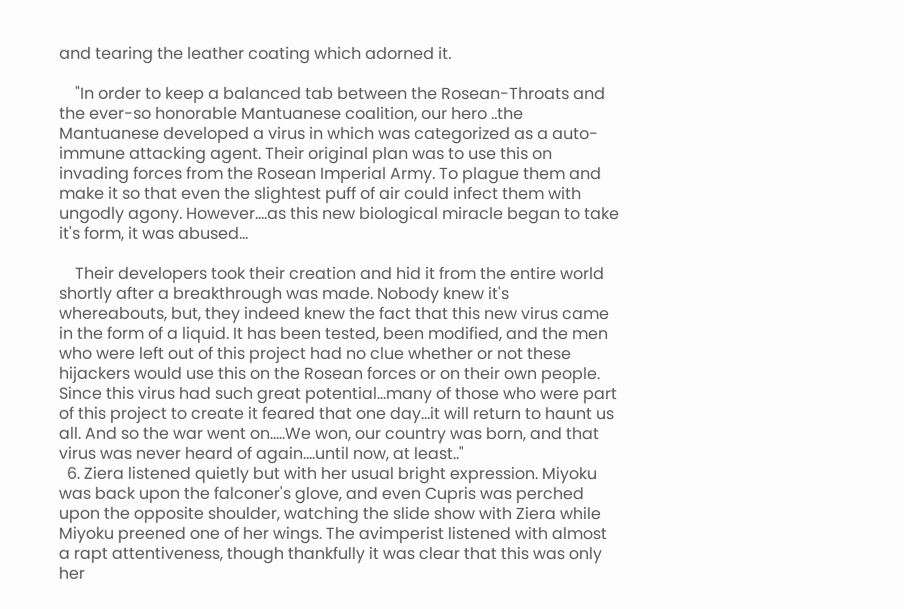and tearing the leather coating which adorned it.

    "In order to keep a balanced tab between the Rosean-Throats and the ever-so honorable Mantuanese coalition, our hero ..the Mantuanese developed a virus in which was categorized as a auto-immune attacking agent. Their original plan was to use this on invading forces from the Rosean Imperial Army. To plague them and make it so that even the slightest puff of air could infect them with ungodly agony. However....as this new biological miracle began to take it's form, it was abused...

    Their developers took their creation and hid it from the entire world shortly after a breakthrough was made. Nobody knew it's whereabouts, but, they indeed knew the fact that this new virus came in the form of a liquid. It has been tested, been modified, and the men who were left out of this project had no clue whether or not these hijackers would use this on the Rosean forces or on their own people. Since this virus had such great potential...many of those who were part of this project to create it feared that one day...it will return to haunt us all. And so the war went on.....We won, our country was born, and that virus was never heard of again....until now, at least.."
  6. Ziera listened quietly but with her usual bright expression. Miyoku was back upon the falconer's glove, and even Cupris was perched upon the opposite shoulder, watching the slide show with Ziera while Miyoku preened one of her wings. The avimperist listened with almost a rapt attentiveness, though thankfully it was clear that this was only her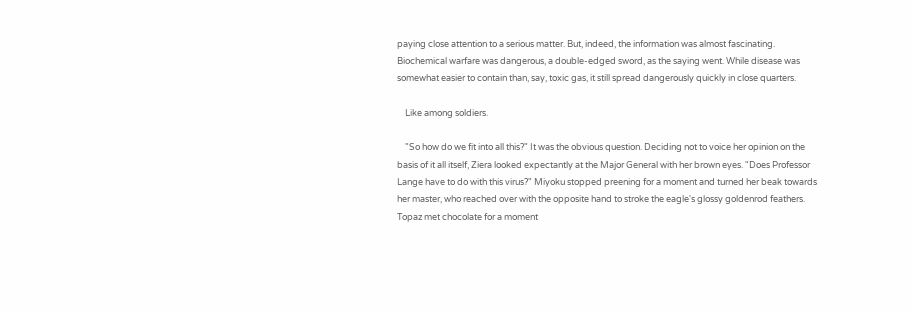paying close attention to a serious matter. But, indeed, the information was almost fascinating. Biochemical warfare was dangerous, a double-edged sword, as the saying went. While disease was somewhat easier to contain than, say, toxic gas, it still spread dangerously quickly in close quarters.

    Like among soldiers.

    "So how do we fit into all this?" It was the obvious question. Deciding not to voice her opinion on the basis of it all itself, Ziera looked expectantly at the Major General with her brown eyes. "Does Professor Lange have to do with this virus?" Miyoku stopped preening for a moment and turned her beak towards her master, who reached over with the opposite hand to stroke the eagle's glossy goldenrod feathers. Topaz met chocolate for a moment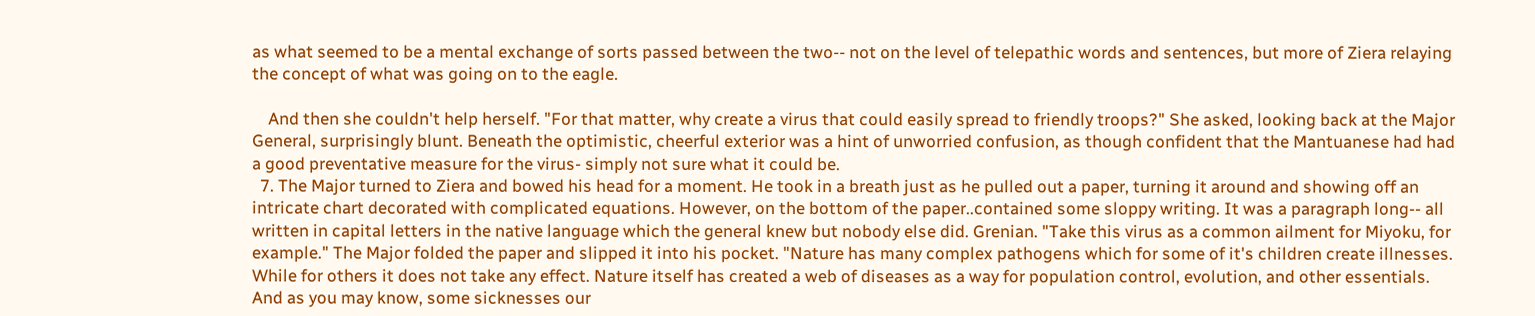as what seemed to be a mental exchange of sorts passed between the two-- not on the level of telepathic words and sentences, but more of Ziera relaying the concept of what was going on to the eagle.

    And then she couldn't help herself. "For that matter, why create a virus that could easily spread to friendly troops?" She asked, looking back at the Major General, surprisingly blunt. Beneath the optimistic, cheerful exterior was a hint of unworried confusion, as though confident that the Mantuanese had had a good preventative measure for the virus- simply not sure what it could be.
  7. The Major turned to Ziera and bowed his head for a moment. He took in a breath just as he pulled out a paper, turning it around and showing off an intricate chart decorated with complicated equations. However, on the bottom of the paper..contained some sloppy writing. It was a paragraph long-- all written in capital letters in the native language which the general knew but nobody else did. Grenian. "Take this virus as a common ailment for Miyoku, for example." The Major folded the paper and slipped it into his pocket. "Nature has many complex pathogens which for some of it's children create illnesses. While for others it does not take any effect. Nature itself has created a web of diseases as a way for population control, evolution, and other essentials. And as you may know, some sicknesses our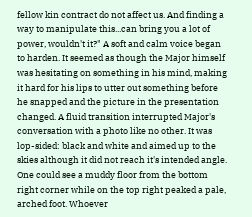fellow kin contract do not affect us. And finding a way to manipulate this...can bring you a lot of power, wouldn't it?" A soft and calm voice began to harden. It seemed as though the Major himself was hesitating on something in his mind, making it hard for his lips to utter out something before he snapped and the picture in the presentation changed. A fluid transition interrupted Major's conversation with a photo like no other. It was lop-sided: black and white and aimed up to the skies although it did not reach it's intended angle. One could see a muddy floor from the bottom right corner while on the top right peaked a pale, arched foot. Whoever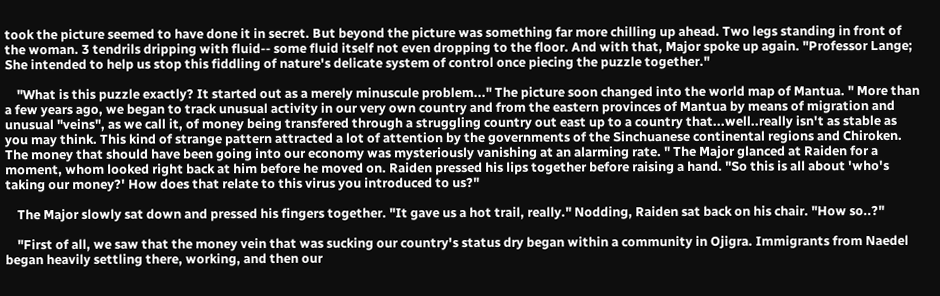took the picture seemed to have done it in secret. But beyond the picture was something far more chilling up ahead. Two legs standing in front of the woman. 3 tendrils dripping with fluid-- some fluid itself not even dropping to the floor. And with that, Major spoke up again. "Professor Lange; She intended to help us stop this fiddling of nature's delicate system of control once piecing the puzzle together."

    "What is this puzzle exactly? It started out as a merely minuscule problem..." The picture soon changed into the world map of Mantua. " More than a few years ago, we began to track unusual activity in our very own country and from the eastern provinces of Mantua by means of migration and unusual "veins", as we call it, of money being transfered through a struggling country out east up to a country that...well..really isn't as stable as you may think. This kind of strange pattern attracted a lot of attention by the governments of the Sinchuanese continental regions and Chiroken. The money that should have been going into our economy was mysteriously vanishing at an alarming rate. " The Major glanced at Raiden for a moment, whom looked right back at him before he moved on. Raiden pressed his lips together before raising a hand. "So this is all about 'who's taking our money?' How does that relate to this virus you introduced to us?"

    The Major slowly sat down and pressed his fingers together. "It gave us a hot trail, really." Nodding, Raiden sat back on his chair. "How so..?"

    "First of all, we saw that the money vein that was sucking our country's status dry began within a community in Ojigra. Immigrants from Naedel began heavily settling there, working, and then our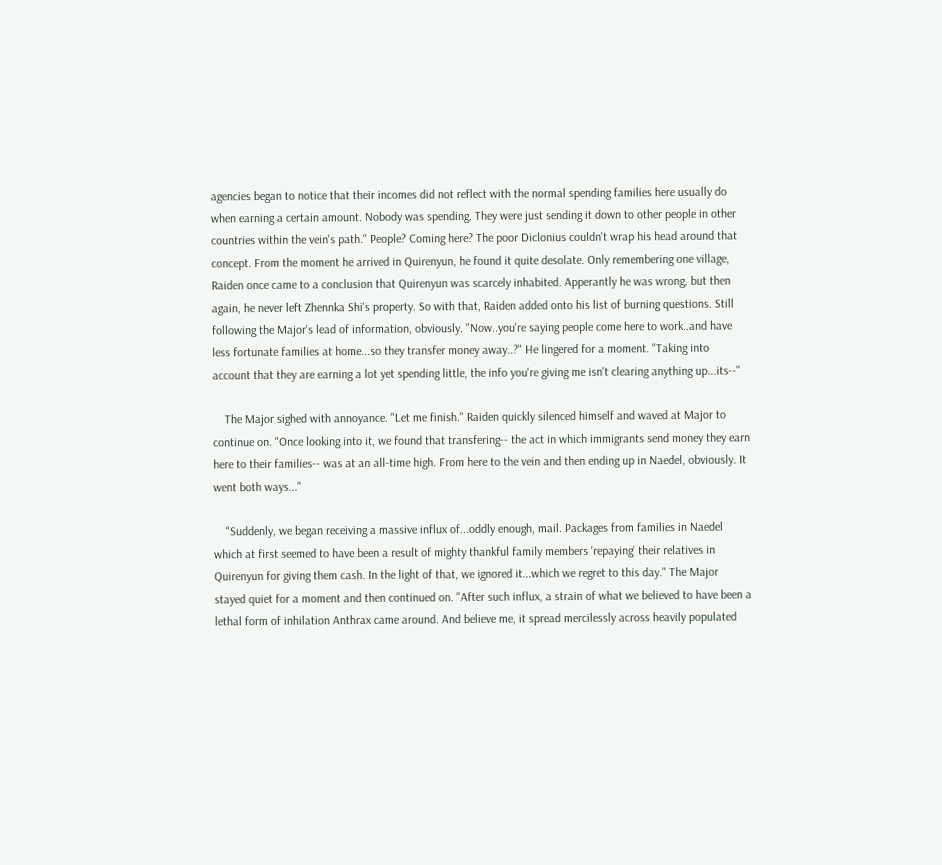agencies began to notice that their incomes did not reflect with the normal spending families here usually do when earning a certain amount. Nobody was spending. They were just sending it down to other people in other countries within the vein's path." People? Coming here? The poor Diclonius couldn't wrap his head around that concept. From the moment he arrived in Quirenyun, he found it quite desolate. Only remembering one village, Raiden once came to a conclusion that Quirenyun was scarcely inhabited. Apperantly he was wrong, but then again, he never left Zhennka Shi's property. So with that, Raiden added onto his list of burning questions. Still following the Major's lead of information, obviously. "Now..you're saying people come here to work..and have less fortunate families at home...so they transfer money away..?" He lingered for a moment. "Taking into account that they are earning a lot yet spending little, the info you're giving me isn't clearing anything up...its--"

    The Major sighed with annoyance. "Let me finish." Raiden quickly silenced himself and waved at Major to continue on. "Once looking into it, we found that transfering-- the act in which immigrants send money they earn here to their families-- was at an all-time high. From here to the vein and then ending up in Naedel, obviously. It went both ways..."

    "Suddenly, we began receiving a massive influx of...oddly enough, mail. Packages from families in Naedel which at first seemed to have been a result of mighty thankful family members 'repaying' their relatives in Quirenyun for giving them cash. In the light of that, we ignored it...which we regret to this day." The Major stayed quiet for a moment and then continued on. "After such influx, a strain of what we believed to have been a lethal form of inhilation Anthrax came around. And believe me, it spread mercilessly across heavily populated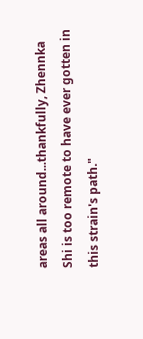areas all around...thankfully, Zhennka Shi is too remote to have ever gotten in this strain's path."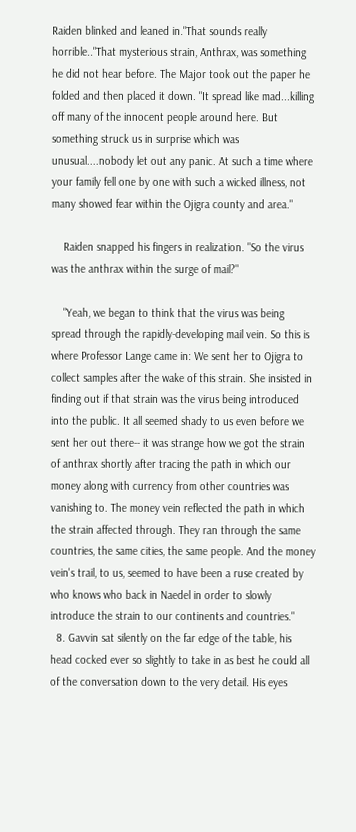Raiden blinked and leaned in."That sounds really horrible.."That mysterious strain, Anthrax, was something he did not hear before. The Major took out the paper he folded and then placed it down. "It spread like mad...killing off many of the innocent people around here. But something struck us in surprise which was unusual....nobody let out any panic. At such a time where your family fell one by one with such a wicked illness, not many showed fear within the Ojigra county and area."

    Raiden snapped his fingers in realization. "So the virus was the anthrax within the surge of mail?"

    "Yeah, we began to think that the virus was being spread through the rapidly-developing mail vein. So this is where Professor Lange came in: We sent her to Ojigra to collect samples after the wake of this strain. She insisted in finding out if that strain was the virus being introduced into the public. It all seemed shady to us even before we sent her out there-- it was strange how we got the strain of anthrax shortly after tracing the path in which our money along with currency from other countries was vanishing to. The money vein reflected the path in which the strain affected through. They ran through the same countries, the same cities, the same people. And the money vein's trail, to us, seemed to have been a ruse created by who knows who back in Naedel in order to slowly introduce the strain to our continents and countries."
  8. Gavvin sat silently on the far edge of the table, his head cocked ever so slightly to take in as best he could all of the conversation down to the very detail. His eyes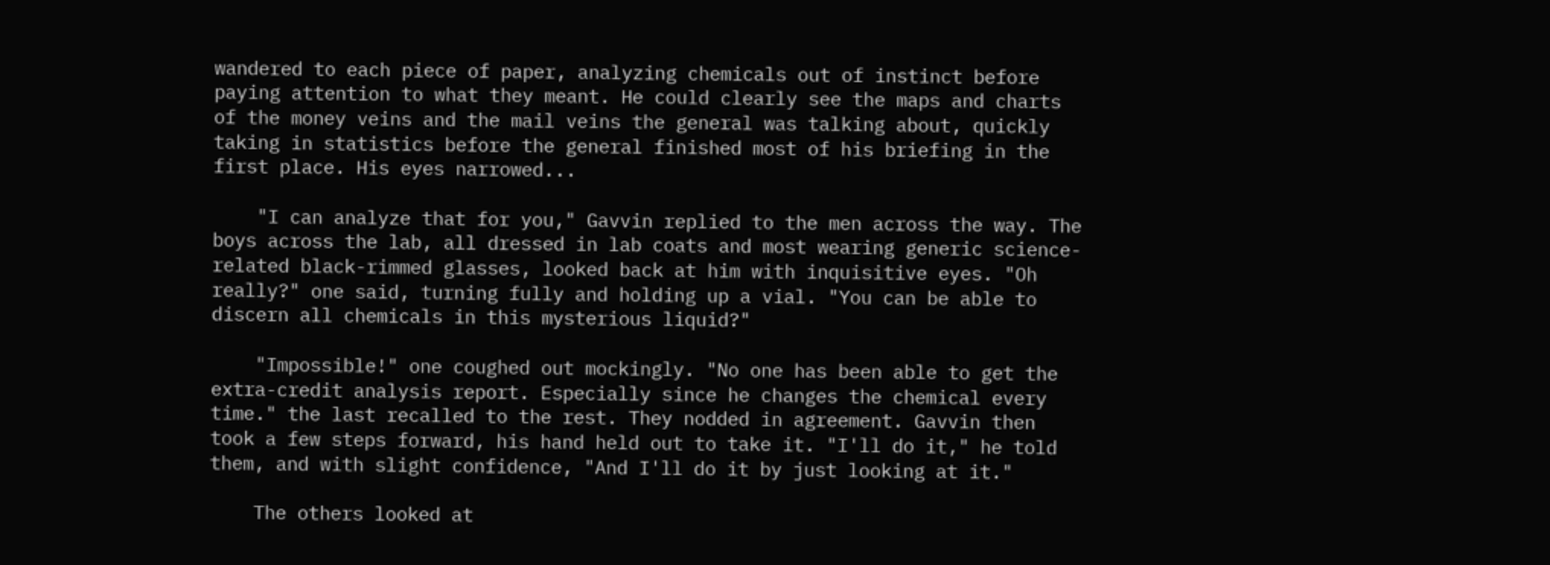wandered to each piece of paper, analyzing chemicals out of instinct before paying attention to what they meant. He could clearly see the maps and charts of the money veins and the mail veins the general was talking about, quickly taking in statistics before the general finished most of his briefing in the first place. His eyes narrowed...

    "I can analyze that for you," Gavvin replied to the men across the way. The boys across the lab, all dressed in lab coats and most wearing generic science-related black-rimmed glasses, looked back at him with inquisitive eyes. "Oh really?" one said, turning fully and holding up a vial. "You can be able to discern all chemicals in this mysterious liquid?"

    "Impossible!" one coughed out mockingly. "No one has been able to get the extra-credit analysis report. Especially since he changes the chemical every time." the last recalled to the rest. They nodded in agreement. Gavvin then took a few steps forward, his hand held out to take it. "I'll do it," he told them, and with slight confidence, "And I'll do it by just looking at it."

    The others looked at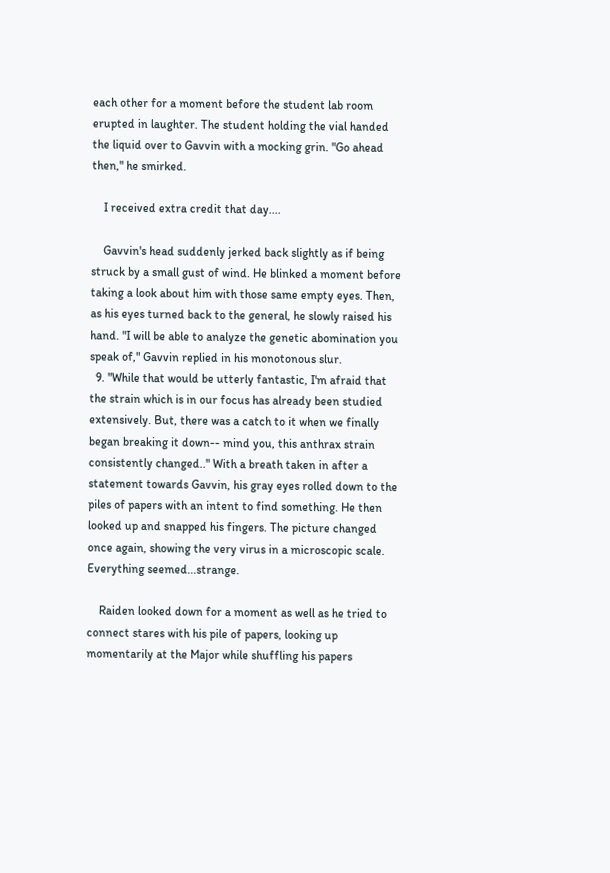each other for a moment before the student lab room erupted in laughter. The student holding the vial handed the liquid over to Gavvin with a mocking grin. "Go ahead then," he smirked.

    I received extra credit that day....

    Gavvin's head suddenly jerked back slightly as if being struck by a small gust of wind. He blinked a moment before taking a look about him with those same empty eyes. Then, as his eyes turned back to the general, he slowly raised his hand. "I will be able to analyze the genetic abomination you speak of," Gavvin replied in his monotonous slur.
  9. "While that would be utterly fantastic, I'm afraid that the strain which is in our focus has already been studied extensively. But, there was a catch to it when we finally began breaking it down-- mind you, this anthrax strain consistently changed.." With a breath taken in after a statement towards Gavvin, his gray eyes rolled down to the piles of papers with an intent to find something. He then looked up and snapped his fingers. The picture changed once again, showing the very virus in a microscopic scale. Everything seemed...strange.

    Raiden looked down for a moment as well as he tried to connect stares with his pile of papers, looking up momentarily at the Major while shuffling his papers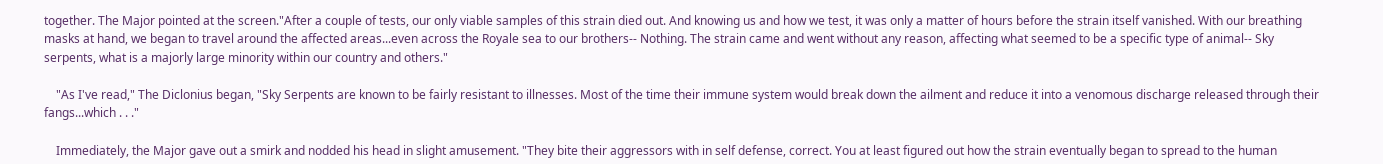together. The Major pointed at the screen."After a couple of tests, our only viable samples of this strain died out. And knowing us and how we test, it was only a matter of hours before the strain itself vanished. With our breathing masks at hand, we began to travel around the affected areas...even across the Royale sea to our brothers-- Nothing. The strain came and went without any reason, affecting what seemed to be a specific type of animal-- Sky serpents, what is a majorly large minority within our country and others."

    "As I've read," The Diclonius began, "Sky Serpents are known to be fairly resistant to illnesses. Most of the time their immune system would break down the ailment and reduce it into a venomous discharge released through their fangs...which . . ."

    Immediately, the Major gave out a smirk and nodded his head in slight amusement. "They bite their aggressors with in self defense, correct. You at least figured out how the strain eventually began to spread to the human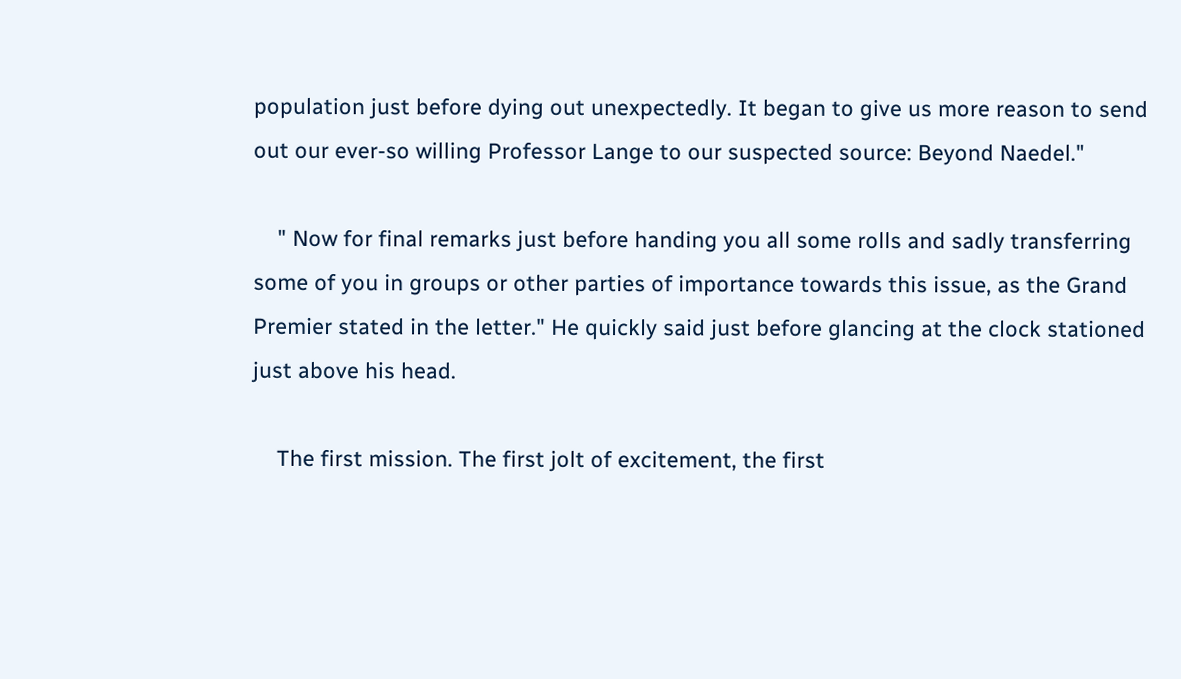population just before dying out unexpectedly. It began to give us more reason to send out our ever-so willing Professor Lange to our suspected source: Beyond Naedel."

    " Now for final remarks just before handing you all some rolls and sadly transferring some of you in groups or other parties of importance towards this issue, as the Grand Premier stated in the letter." He quickly said just before glancing at the clock stationed just above his head.

    The first mission. The first jolt of excitement, the first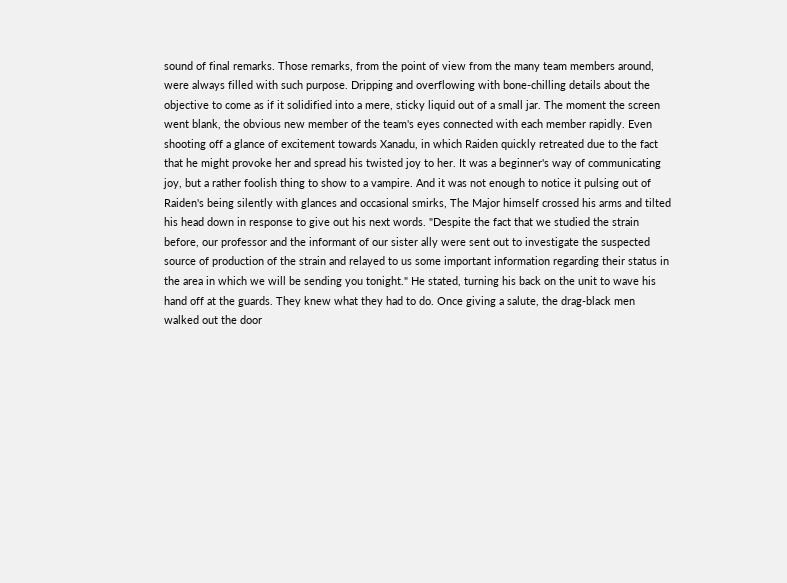sound of final remarks. Those remarks, from the point of view from the many team members around, were always filled with such purpose. Dripping and overflowing with bone-chilling details about the objective to come as if it solidified into a mere, sticky liquid out of a small jar. The moment the screen went blank, the obvious new member of the team's eyes connected with each member rapidly. Even shooting off a glance of excitement towards Xanadu, in which Raiden quickly retreated due to the fact that he might provoke her and spread his twisted joy to her. It was a beginner's way of communicating joy, but a rather foolish thing to show to a vampire. And it was not enough to notice it pulsing out of Raiden's being silently with glances and occasional smirks, The Major himself crossed his arms and tilted his head down in response to give out his next words. "Despite the fact that we studied the strain before, our professor and the informant of our sister ally were sent out to investigate the suspected source of production of the strain and relayed to us some important information regarding their status in the area in which we will be sending you tonight." He stated, turning his back on the unit to wave his hand off at the guards. They knew what they had to do. Once giving a salute, the drag-black men walked out the door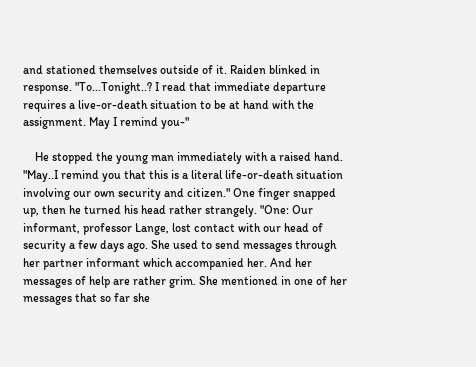and stationed themselves outside of it. Raiden blinked in response. "To...Tonight..? I read that immediate departure requires a live-or-death situation to be at hand with the assignment. May I remind you-"

    He stopped the young man immediately with a raised hand. "May..I remind you that this is a literal life-or-death situation involving our own security and citizen." One finger snapped up, then he turned his head rather strangely. "One: Our informant, professor Lange, lost contact with our head of security a few days ago. She used to send messages through her partner informant which accompanied her. And her messages of help are rather grim. She mentioned in one of her messages that so far she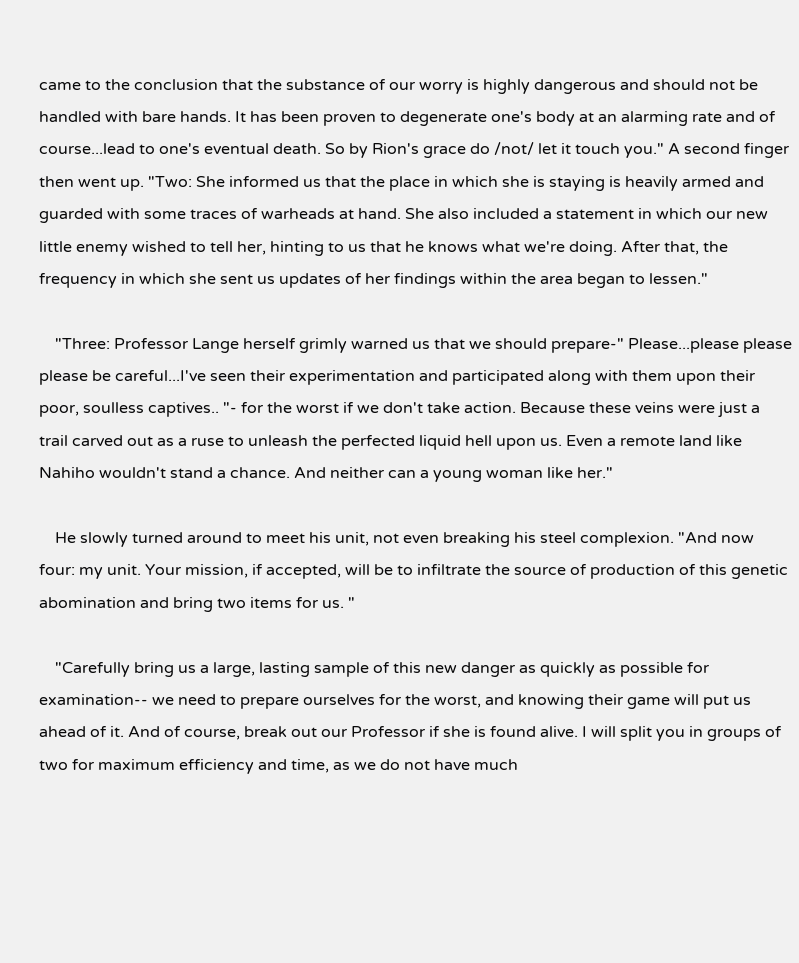came to the conclusion that the substance of our worry is highly dangerous and should not be handled with bare hands. It has been proven to degenerate one's body at an alarming rate and of course...lead to one's eventual death. So by Rion's grace do /not/ let it touch you." A second finger then went up. "Two: She informed us that the place in which she is staying is heavily armed and guarded with some traces of warheads at hand. She also included a statement in which our new little enemy wished to tell her, hinting to us that he knows what we're doing. After that, the frequency in which she sent us updates of her findings within the area began to lessen."

    "Three: Professor Lange herself grimly warned us that we should prepare-" Please...please please please be careful...I've seen their experimentation and participated along with them upon their poor, soulless captives.. "- for the worst if we don't take action. Because these veins were just a trail carved out as a ruse to unleash the perfected liquid hell upon us. Even a remote land like Nahiho wouldn't stand a chance. And neither can a young woman like her."

    He slowly turned around to meet his unit, not even breaking his steel complexion. "And now four: my unit. Your mission, if accepted, will be to infiltrate the source of production of this genetic abomination and bring two items for us. "

    "Carefully bring us a large, lasting sample of this new danger as quickly as possible for examination-- we need to prepare ourselves for the worst, and knowing their game will put us ahead of it. And of course, break out our Professor if she is found alive. I will split you in groups of two for maximum efficiency and time, as we do not have much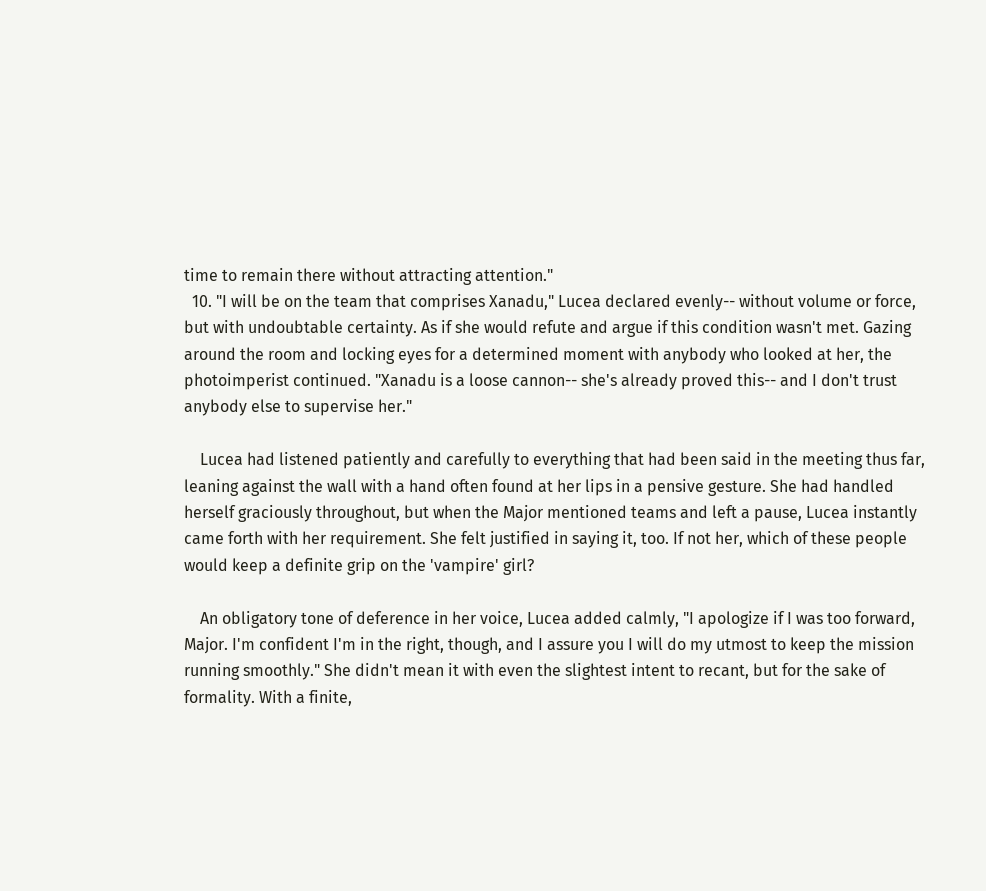time to remain there without attracting attention."
  10. "I will be on the team that comprises Xanadu," Lucea declared evenly-- without volume or force, but with undoubtable certainty. As if she would refute and argue if this condition wasn't met. Gazing around the room and locking eyes for a determined moment with anybody who looked at her, the photoimperist continued. "Xanadu is a loose cannon-- she's already proved this-- and I don't trust anybody else to supervise her."

    Lucea had listened patiently and carefully to everything that had been said in the meeting thus far, leaning against the wall with a hand often found at her lips in a pensive gesture. She had handled herself graciously throughout, but when the Major mentioned teams and left a pause, Lucea instantly came forth with her requirement. She felt justified in saying it, too. If not her, which of these people would keep a definite grip on the 'vampire' girl?

    An obligatory tone of deference in her voice, Lucea added calmly, "I apologize if I was too forward, Major. I'm confident I'm in the right, though, and I assure you I will do my utmost to keep the mission running smoothly." She didn't mean it with even the slightest intent to recant, but for the sake of formality. With a finite,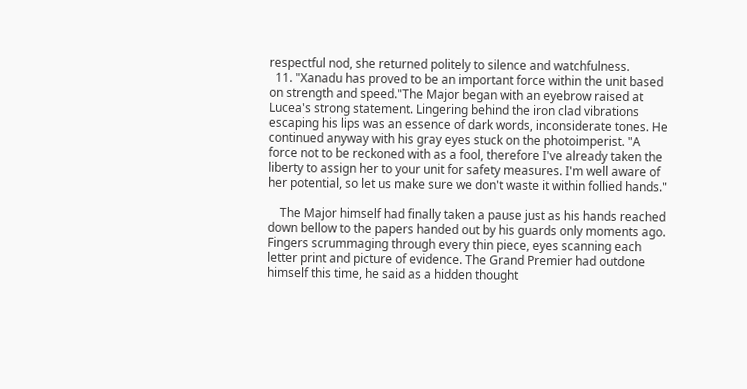respectful nod, she returned politely to silence and watchfulness.
  11. "Xanadu has proved to be an important force within the unit based on strength and speed."The Major began with an eyebrow raised at Lucea's strong statement. Lingering behind the iron clad vibrations escaping his lips was an essence of dark words, inconsiderate tones. He continued anyway with his gray eyes stuck on the photoimperist. "A force not to be reckoned with as a fool, therefore I've already taken the liberty to assign her to your unit for safety measures. I'm well aware of her potential, so let us make sure we don't waste it within follied hands."

    The Major himself had finally taken a pause just as his hands reached down bellow to the papers handed out by his guards only moments ago. Fingers scrummaging through every thin piece, eyes scanning each letter print and picture of evidence. The Grand Premier had outdone himself this time, he said as a hidden thought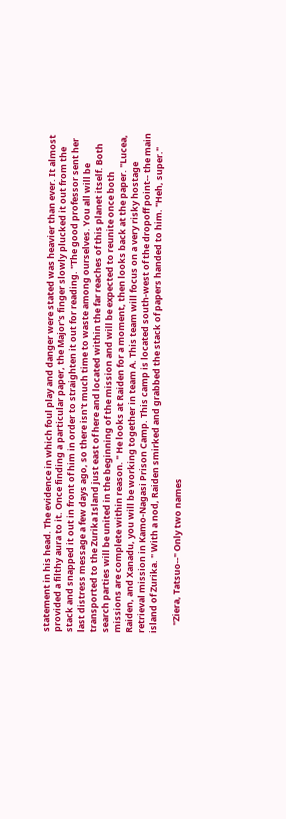statement in his head. The evidence in which foul play and danger were stated was heavier than ever. It almost provided a filthy aura to it. Once finding a particular paper, the Major's finger slowly plucked it out from the stack and snapped it out in front of him in order to straighten it out for reading. "The good professor sent her last distress message a few days ago, so there isn't much time to waste among ourselves. You all will be transported to the Zurika Island just east of here and located within the far reaches of this planet itself. Both search parties will be united in the beginning of the mission and will be expected to reunite once both missions are complete within reason. " He looks at Raiden for a moment, then looks back at the paper. "Lucea, Raiden, and Xanadu, you will be working together in team A. This team will focus on a very risky hostage retrieval mission in Kamo-Nagasi Prison Camp. This camp is located south-west of the dropoff point-- the main island of Zurika. " With a nod, Raiden smirked and grabbed the stack of papers handed to him. "Heh, super."

    "Ziera, Tatsuo--" Only two names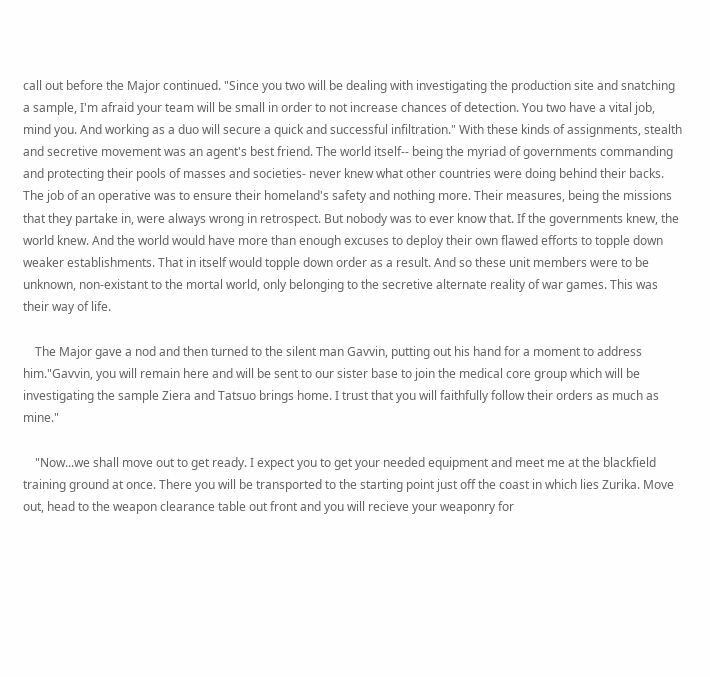call out before the Major continued. "Since you two will be dealing with investigating the production site and snatching a sample, I'm afraid your team will be small in order to not increase chances of detection. You two have a vital job, mind you. And working as a duo will secure a quick and successful infiltration." With these kinds of assignments, stealth and secretive movement was an agent's best friend. The world itself-- being the myriad of governments commanding and protecting their pools of masses and societies- never knew what other countries were doing behind their backs. The job of an operative was to ensure their homeland's safety and nothing more. Their measures, being the missions that they partake in, were always wrong in retrospect. But nobody was to ever know that. If the governments knew, the world knew. And the world would have more than enough excuses to deploy their own flawed efforts to topple down weaker establishments. That in itself would topple down order as a result. And so these unit members were to be unknown, non-existant to the mortal world, only belonging to the secretive alternate reality of war games. This was their way of life.

    The Major gave a nod and then turned to the silent man Gavvin, putting out his hand for a moment to address him."Gavvin, you will remain here and will be sent to our sister base to join the medical core group which will be investigating the sample Ziera and Tatsuo brings home. I trust that you will faithfully follow their orders as much as mine."

    "Now...we shall move out to get ready. I expect you to get your needed equipment and meet me at the blackfield training ground at once. There you will be transported to the starting point just off the coast in which lies Zurika. Move out, head to the weapon clearance table out front and you will recieve your weaponry for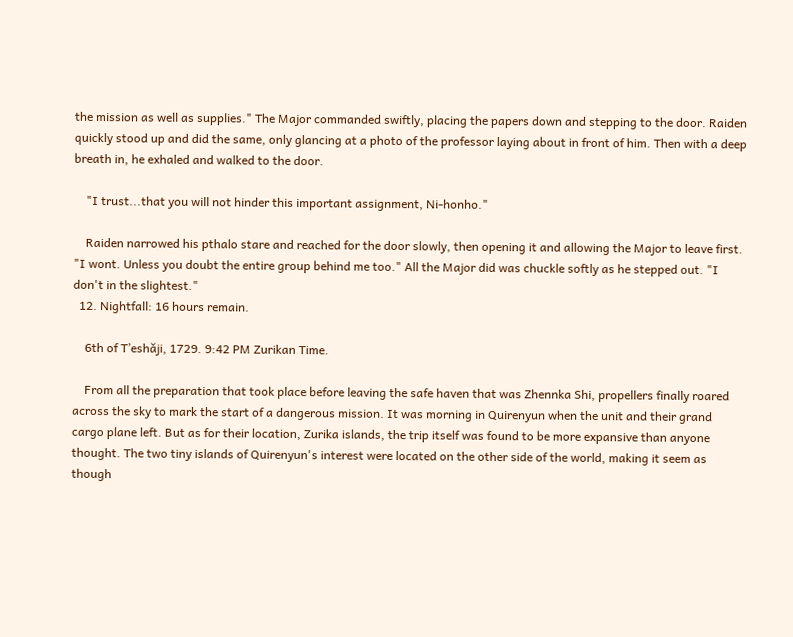the mission as well as supplies." The Major commanded swiftly, placing the papers down and stepping to the door. Raiden quickly stood up and did the same, only glancing at a photo of the professor laying about in front of him. Then with a deep breath in, he exhaled and walked to the door.

    "I trust...that you will not hinder this important assignment, Ni-honho."

    Raiden narrowed his pthalo stare and reached for the door slowly, then opening it and allowing the Major to leave first. "I wont. Unless you doubt the entire group behind me too." All the Major did was chuckle softly as he stepped out. "I don't in the slightest."
  12. Nightfall: 16 hours remain.

    6th of T’eshǎji, 1729. 9:42 PM Zurikan Time.

    From all the preparation that took place before leaving the safe haven that was Zhennka Shi, propellers finally roared across the sky to mark the start of a dangerous mission. It was morning in Quirenyun when the unit and their grand cargo plane left. But as for their location, Zurika islands, the trip itself was found to be more expansive than anyone thought. The two tiny islands of Quirenyun's interest were located on the other side of the world, making it seem as though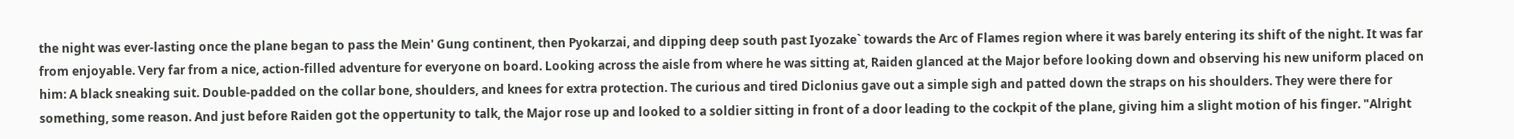the night was ever-lasting once the plane began to pass the Mein' Gung continent, then Pyokarzai, and dipping deep south past Iyozake` towards the Arc of Flames region where it was barely entering its shift of the night. It was far from enjoyable. Very far from a nice, action-filled adventure for everyone on board. Looking across the aisle from where he was sitting at, Raiden glanced at the Major before looking down and observing his new uniform placed on him: A black sneaking suit. Double-padded on the collar bone, shoulders, and knees for extra protection. The curious and tired Diclonius gave out a simple sigh and patted down the straps on his shoulders. They were there for something, some reason. And just before Raiden got the oppertunity to talk, the Major rose up and looked to a soldier sitting in front of a door leading to the cockpit of the plane, giving him a slight motion of his finger. "Alright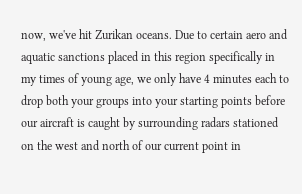now, we've hit Zurikan oceans. Due to certain aero and aquatic sanctions placed in this region specifically in my times of young age, we only have 4 minutes each to drop both your groups into your starting points before our aircraft is caught by surrounding radars stationed on the west and north of our current point in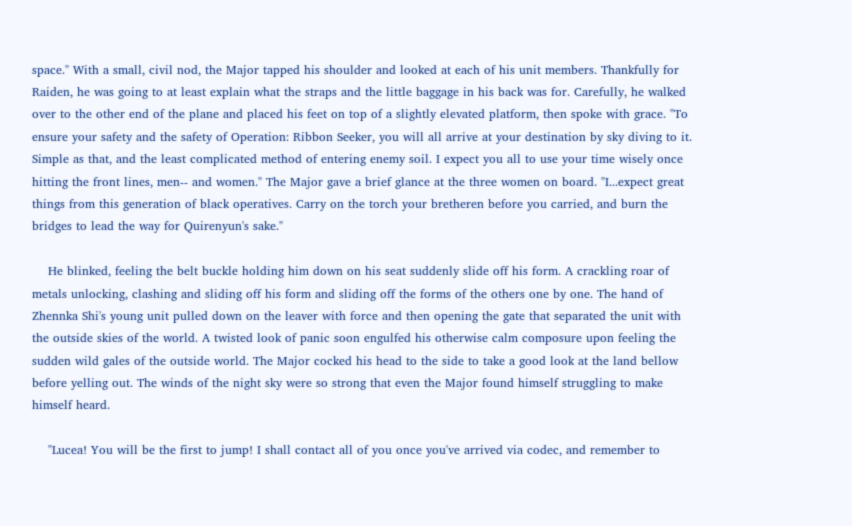space." With a small, civil nod, the Major tapped his shoulder and looked at each of his unit members. Thankfully for Raiden, he was going to at least explain what the straps and the little baggage in his back was for. Carefully, he walked over to the other end of the plane and placed his feet on top of a slightly elevated platform, then spoke with grace. "To ensure your safety and the safety of Operation: Ribbon Seeker, you will all arrive at your destination by sky diving to it. Simple as that, and the least complicated method of entering enemy soil. I expect you all to use your time wisely once hitting the front lines, men-- and women." The Major gave a brief glance at the three women on board. "I...expect great things from this generation of black operatives. Carry on the torch your bretheren before you carried, and burn the bridges to lead the way for Quirenyun's sake."

    He blinked, feeling the belt buckle holding him down on his seat suddenly slide off his form. A crackling roar of metals unlocking, clashing and sliding off his form and sliding off the forms of the others one by one. The hand of Zhennka Shi's young unit pulled down on the leaver with force and then opening the gate that separated the unit with the outside skies of the world. A twisted look of panic soon engulfed his otherwise calm composure upon feeling the sudden wild gales of the outside world. The Major cocked his head to the side to take a good look at the land bellow before yelling out. The winds of the night sky were so strong that even the Major found himself struggling to make himself heard.

    "Lucea! You will be the first to jump! I shall contact all of you once you've arrived via codec, and remember to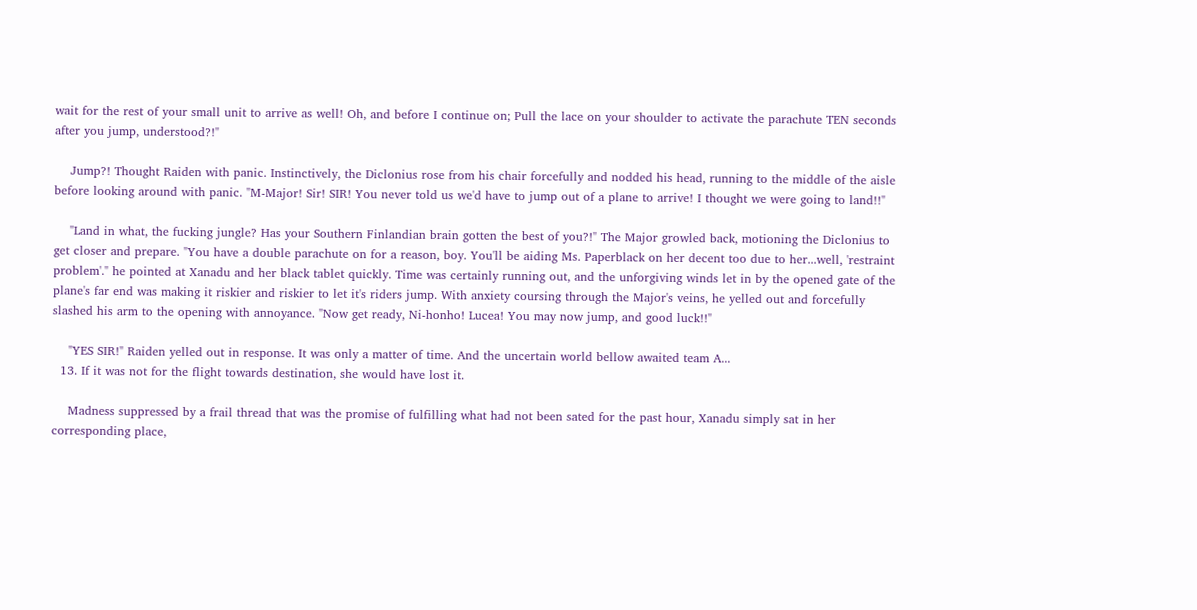wait for the rest of your small unit to arrive as well! Oh, and before I continue on; Pull the lace on your shoulder to activate the parachute TEN seconds after you jump, understood?!"

    Jump?! Thought Raiden with panic. Instinctively, the Diclonius rose from his chair forcefully and nodded his head, running to the middle of the aisle before looking around with panic. "M-Major! Sir! SIR! You never told us we'd have to jump out of a plane to arrive! I thought we were going to land!!"

    "Land in what, the fucking jungle? Has your Southern Finlandian brain gotten the best of you?!" The Major growled back, motioning the Diclonius to get closer and prepare. "You have a double parachute on for a reason, boy. You'll be aiding Ms. Paperblack on her decent too due to her...well, 'restraint problem'." he pointed at Xanadu and her black tablet quickly. Time was certainly running out, and the unforgiving winds let in by the opened gate of the plane's far end was making it riskier and riskier to let it's riders jump. With anxiety coursing through the Major's veins, he yelled out and forcefully slashed his arm to the opening with annoyance. "Now get ready, Ni-honho! Lucea! You may now jump, and good luck!!"

    "YES SIR!" Raiden yelled out in response. It was only a matter of time. And the uncertain world bellow awaited team A...
  13. If it was not for the flight towards destination, she would have lost it.

    Madness suppressed by a frail thread that was the promise of fulfilling what had not been sated for the past hour, Xanadu simply sat in her corresponding place,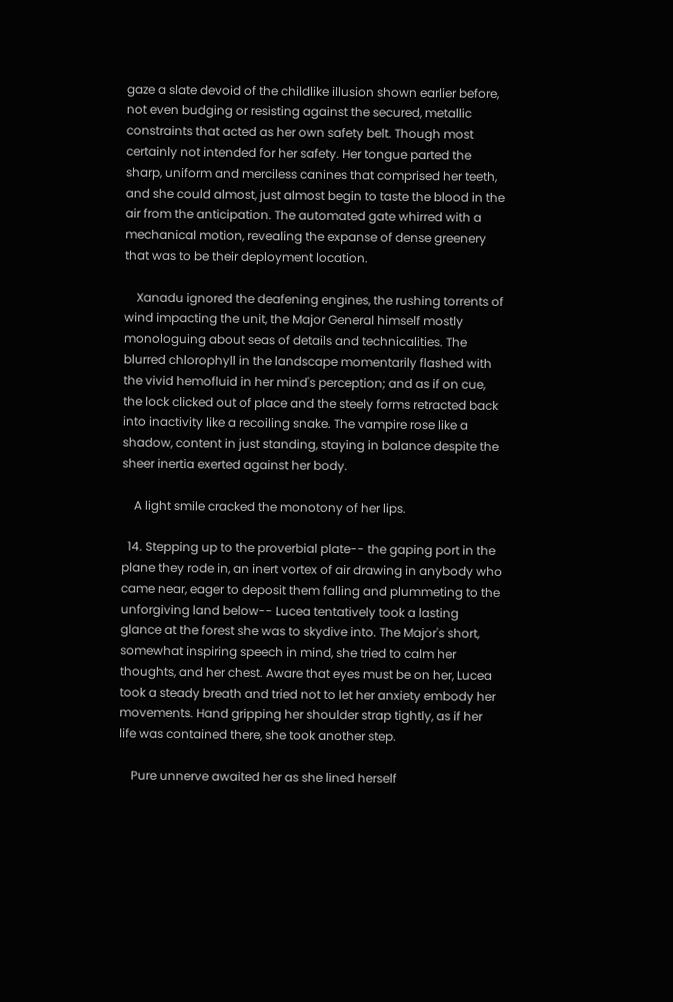gaze a slate devoid of the childlike illusion shown earlier before, not even budging or resisting against the secured, metallic constraints that acted as her own safety belt. Though most certainly not intended for her safety. Her tongue parted the sharp, uniform and merciless canines that comprised her teeth, and she could almost, just almost begin to taste the blood in the air from the anticipation. The automated gate whirred with a mechanical motion, revealing the expanse of dense greenery that was to be their deployment location.

    Xanadu ignored the deafening engines, the rushing torrents of wind impacting the unit, the Major General himself mostly monologuing about seas of details and technicalities. The blurred chlorophyll in the landscape momentarily flashed with the vivid hemofluid in her mind's perception; and as if on cue, the lock clicked out of place and the steely forms retracted back into inactivity like a recoiling snake. The vampire rose like a shadow, content in just standing, staying in balance despite the sheer inertia exerted against her body.

    A light smile cracked the monotony of her lips.

  14. Stepping up to the proverbial plate-- the gaping port in the plane they rode in, an inert vortex of air drawing in anybody who came near, eager to deposit them falling and plummeting to the unforgiving land below-- Lucea tentatively took a lasting glance at the forest she was to skydive into. The Major's short, somewhat inspiring speech in mind, she tried to calm her thoughts, and her chest. Aware that eyes must be on her, Lucea took a steady breath and tried not to let her anxiety embody her movements. Hand gripping her shoulder strap tightly, as if her life was contained there, she took another step.

    Pure unnerve awaited her as she lined herself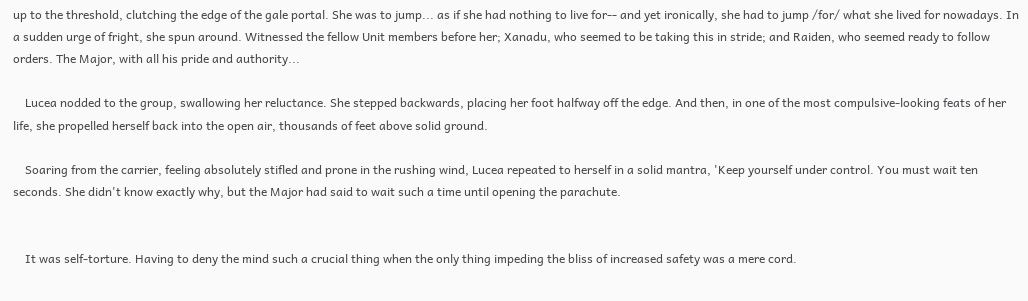up to the threshold, clutching the edge of the gale portal. She was to jump... as if she had nothing to live for-- and yet ironically, she had to jump /for/ what she lived for nowadays. In a sudden urge of fright, she spun around. Witnessed the fellow Unit members before her; Xanadu, who seemed to be taking this in stride; and Raiden, who seemed ready to follow orders. The Major, with all his pride and authority...

    Lucea nodded to the group, swallowing her reluctance. She stepped backwards, placing her foot halfway off the edge. And then, in one of the most compulsive-looking feats of her life, she propelled herself back into the open air, thousands of feet above solid ground.

    Soaring from the carrier, feeling absolutely stifled and prone in the rushing wind, Lucea repeated to herself in a solid mantra, 'Keep yourself under control. You must wait ten seconds. She didn't know exactly why, but the Major had said to wait such a time until opening the parachute.


    It was self-torture. Having to deny the mind such a crucial thing when the only thing impeding the bliss of increased safety was a mere cord.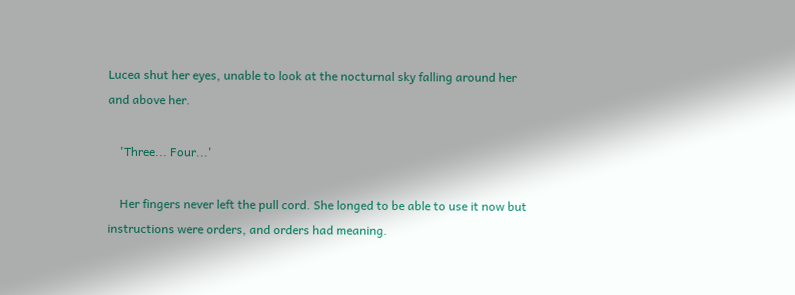Lucea shut her eyes, unable to look at the nocturnal sky falling around her and above her.

    'Three... Four...'

    Her fingers never left the pull cord. She longed to be able to use it now but instructions were orders, and orders had meaning.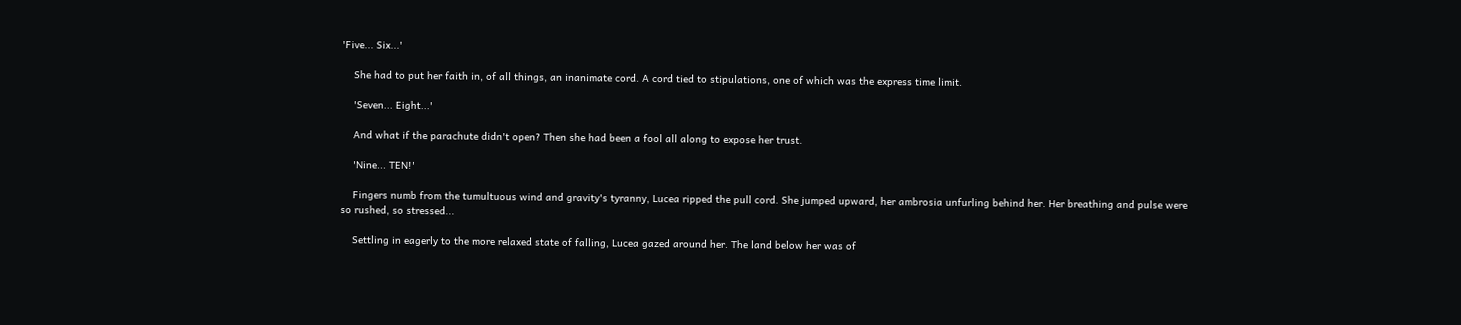'Five... Six...'

    She had to put her faith in, of all things, an inanimate cord. A cord tied to stipulations, one of which was the express time limit.

    'Seven... Eight...'

    And what if the parachute didn't open? Then she had been a fool all along to expose her trust.

    'Nine... TEN!'

    Fingers numb from the tumultuous wind and gravity's tyranny, Lucea ripped the pull cord. She jumped upward, her ambrosia unfurling behind her. Her breathing and pulse were so rushed, so stressed...

    Settling in eagerly to the more relaxed state of falling, Lucea gazed around her. The land below her was of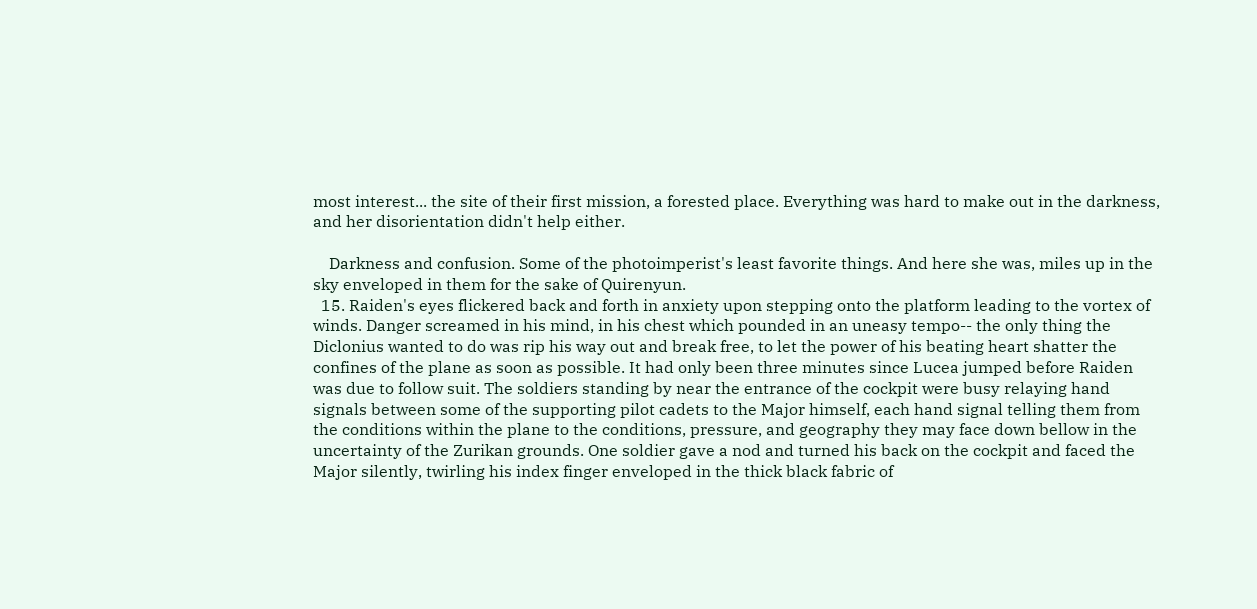most interest... the site of their first mission, a forested place. Everything was hard to make out in the darkness, and her disorientation didn't help either.

    Darkness and confusion. Some of the photoimperist's least favorite things. And here she was, miles up in the sky enveloped in them for the sake of Quirenyun.
  15. Raiden's eyes flickered back and forth in anxiety upon stepping onto the platform leading to the vortex of winds. Danger screamed in his mind, in his chest which pounded in an uneasy tempo-- the only thing the Diclonius wanted to do was rip his way out and break free, to let the power of his beating heart shatter the confines of the plane as soon as possible. It had only been three minutes since Lucea jumped before Raiden was due to follow suit. The soldiers standing by near the entrance of the cockpit were busy relaying hand signals between some of the supporting pilot cadets to the Major himself, each hand signal telling them from the conditions within the plane to the conditions, pressure, and geography they may face down bellow in the uncertainty of the Zurikan grounds. One soldier gave a nod and turned his back on the cockpit and faced the Major silently, twirling his index finger enveloped in the thick black fabric of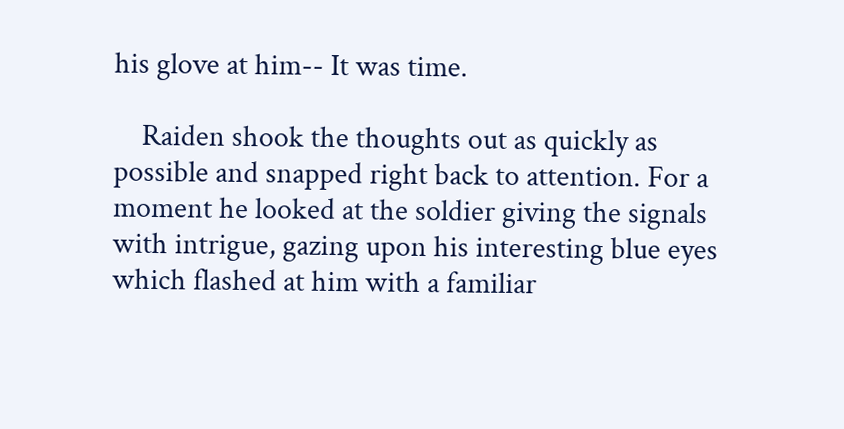his glove at him-- It was time.

    Raiden shook the thoughts out as quickly as possible and snapped right back to attention. For a moment he looked at the soldier giving the signals with intrigue, gazing upon his interesting blue eyes which flashed at him with a familiar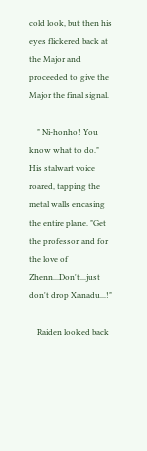cold look, but then his eyes flickered back at the Major and proceeded to give the Major the final signal.

    " Ni-honho! You know what to do." His stalwart voice roared, tapping the metal walls encasing the entire plane. "Get the professor and for the love of Zhenn...Don't...just don't drop Xanadu...!"

    Raiden looked back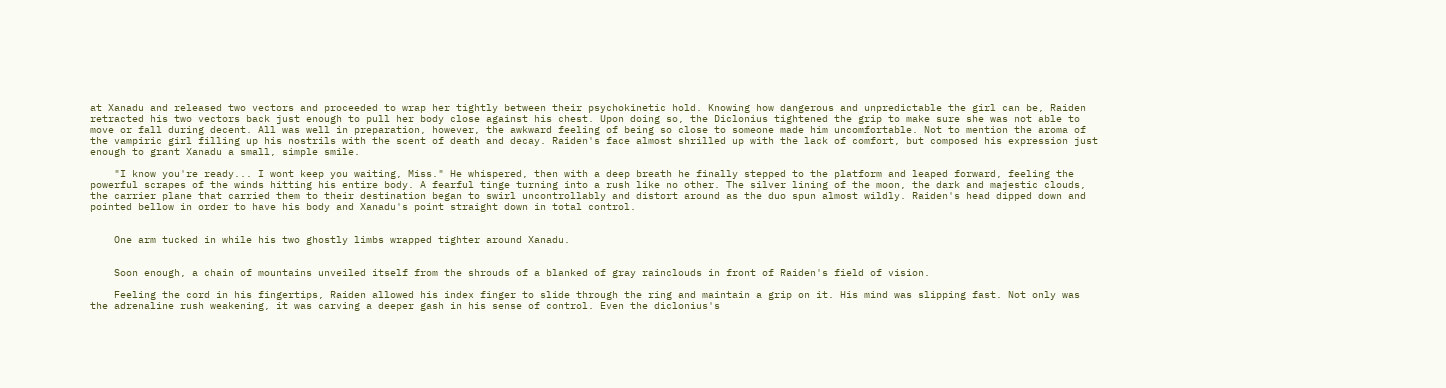at Xanadu and released two vectors and proceeded to wrap her tightly between their psychokinetic hold. Knowing how dangerous and unpredictable the girl can be, Raiden retracted his two vectors back just enough to pull her body close against his chest. Upon doing so, the Diclonius tightened the grip to make sure she was not able to move or fall during decent. All was well in preparation, however, the awkward feeling of being so close to someone made him uncomfortable. Not to mention the aroma of the vampiric girl filling up his nostrils with the scent of death and decay. Raiden's face almost shrilled up with the lack of comfort, but composed his expression just enough to grant Xanadu a small, simple smile.

    "I know you're ready... I wont keep you waiting, Miss." He whispered, then with a deep breath he finally stepped to the platform and leaped forward, feeling the powerful scrapes of the winds hitting his entire body. A fearful tinge turning into a rush like no other. The silver lining of the moon, the dark and majestic clouds, the carrier plane that carried them to their destination began to swirl uncontrollably and distort around as the duo spun almost wildly. Raiden's head dipped down and pointed bellow in order to have his body and Xanadu's point straight down in total control.


    One arm tucked in while his two ghostly limbs wrapped tighter around Xanadu.


    Soon enough, a chain of mountains unveiled itself from the shrouds of a blanked of gray rainclouds in front of Raiden's field of vision.

    Feeling the cord in his fingertips, Raiden allowed his index finger to slide through the ring and maintain a grip on it. His mind was slipping fast. Not only was the adrenaline rush weakening, it was carving a deeper gash in his sense of control. Even the diclonius's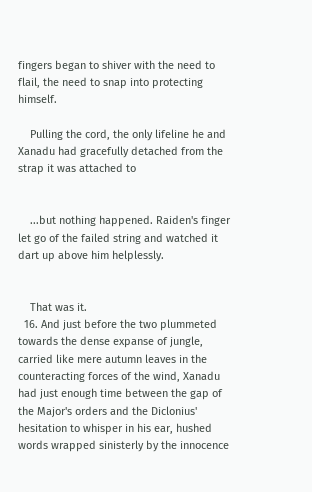fingers began to shiver with the need to flail, the need to snap into protecting himself.

    Pulling the cord, the only lifeline he and Xanadu had gracefully detached from the strap it was attached to


    ...but nothing happened. Raiden's finger let go of the failed string and watched it dart up above him helplessly.


    That was it.
  16. And just before the two plummeted towards the dense expanse of jungle, carried like mere autumn leaves in the counteracting forces of the wind, Xanadu had just enough time between the gap of the Major's orders and the Diclonius' hesitation to whisper in his ear, hushed words wrapped sinisterly by the innocence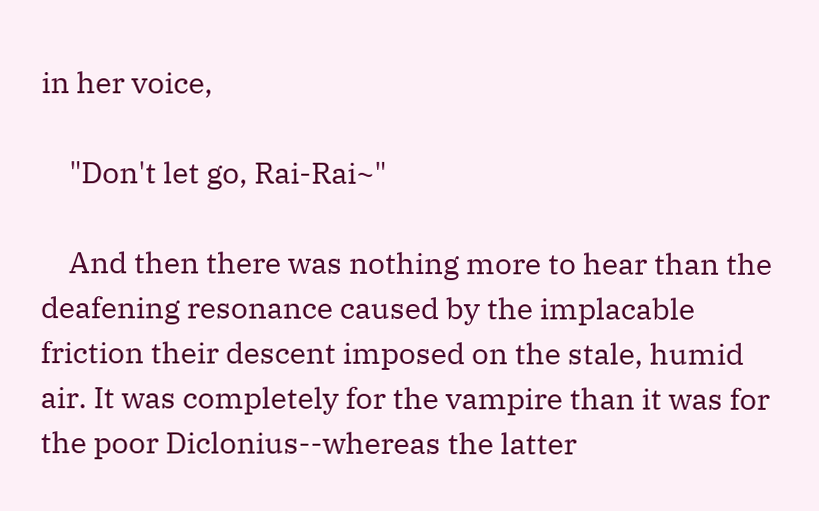in her voice,

    "Don't let go, Rai-Rai~"

    And then there was nothing more to hear than the deafening resonance caused by the implacable friction their descent imposed on the stale, humid air. It was completely for the vampire than it was for the poor Diclonius--whereas the latter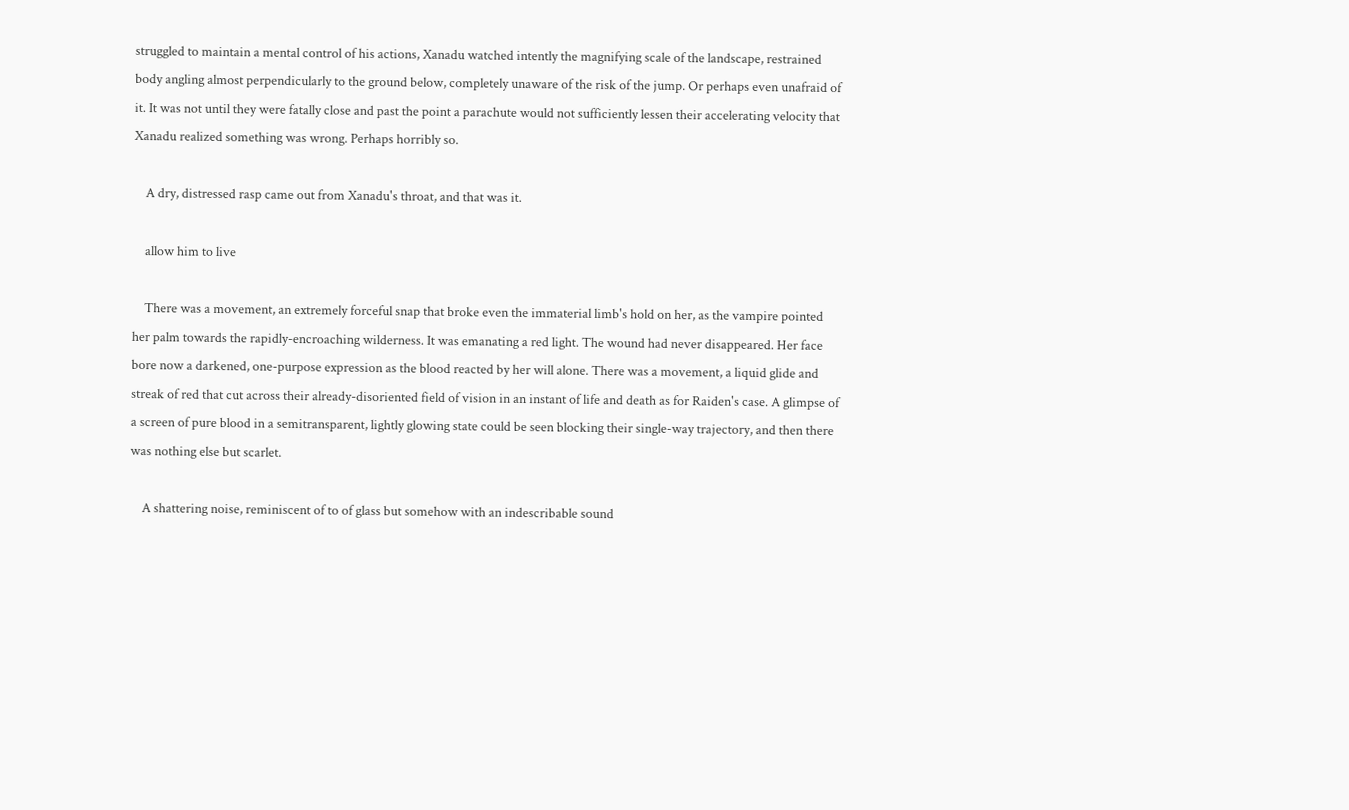struggled to maintain a mental control of his actions, Xanadu watched intently the magnifying scale of the landscape, restrained body angling almost perpendicularly to the ground below, completely unaware of the risk of the jump. Or perhaps even unafraid of it. It was not until they were fatally close and past the point a parachute would not sufficiently lessen their accelerating velocity that Xanadu realized something was wrong. Perhaps horribly so.

    A dry, distressed rasp came out from Xanadu's throat, and that was it.

    allow him to live

    There was a movement, an extremely forceful snap that broke even the immaterial limb's hold on her, as the vampire pointed her palm towards the rapidly-encroaching wilderness. It was emanating a red light. The wound had never disappeared. Her face bore now a darkened, one-purpose expression as the blood reacted by her will alone. There was a movement, a liquid glide and streak of red that cut across their already-disoriented field of vision in an instant of life and death as for Raiden's case. A glimpse of a screen of pure blood in a semitransparent, lightly glowing state could be seen blocking their single-way trajectory, and then there was nothing else but scarlet.

    A shattering noise, reminiscent of to of glass but somehow with an indescribable sound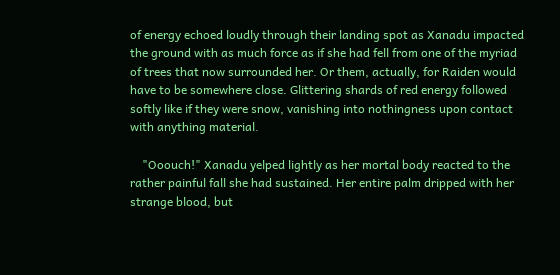of energy echoed loudly through their landing spot as Xanadu impacted the ground with as much force as if she had fell from one of the myriad of trees that now surrounded her. Or them, actually, for Raiden would have to be somewhere close. Glittering shards of red energy followed softly like if they were snow, vanishing into nothingness upon contact with anything material.

    "Ooouch!" Xanadu yelped lightly as her mortal body reacted to the rather painful fall she had sustained. Her entire palm dripped with her strange blood, but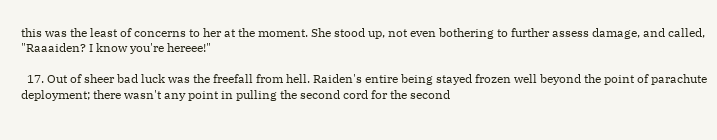this was the least of concerns to her at the moment. She stood up, not even bothering to further assess damage, and called, "Raaaiden? I know you're hereee!"

  17. Out of sheer bad luck was the freefall from hell. Raiden's entire being stayed frozen well beyond the point of parachute deployment; there wasn't any point in pulling the second cord for the second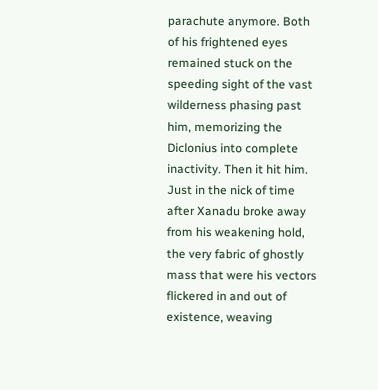parachute anymore. Both of his frightened eyes remained stuck on the speeding sight of the vast wilderness phasing past him, memorizing the Diclonius into complete inactivity. Then it hit him. Just in the nick of time after Xanadu broke away from his weakening hold, the very fabric of ghostly mass that were his vectors flickered in and out of existence, weaving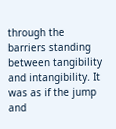through the barriers standing between tangibility and intangibility. It was as if the jump and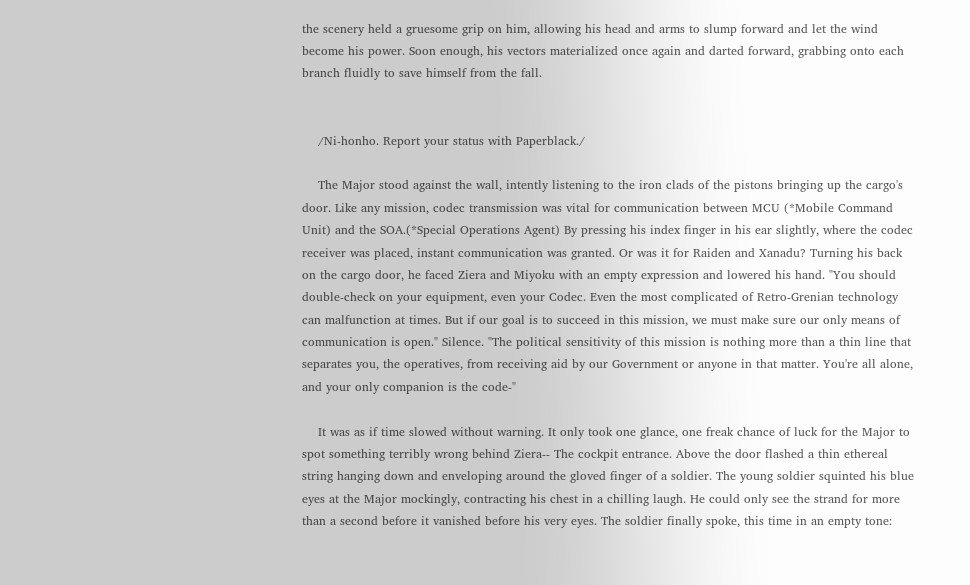the scenery held a gruesome grip on him, allowing his head and arms to slump forward and let the wind become his power. Soon enough, his vectors materialized once again and darted forward, grabbing onto each branch fluidly to save himself from the fall.


    /Ni-honho. Report your status with Paperblack./

    The Major stood against the wall, intently listening to the iron clads of the pistons bringing up the cargo's door. Like any mission, codec transmission was vital for communication between MCU (*Mobile Command Unit) and the SOA.(*Special Operations Agent) By pressing his index finger in his ear slightly, where the codec receiver was placed, instant communication was granted. Or was it for Raiden and Xanadu? Turning his back on the cargo door, he faced Ziera and Miyoku with an empty expression and lowered his hand. "You should double-check on your equipment, even your Codec. Even the most complicated of Retro-Grenian technology can malfunction at times. But if our goal is to succeed in this mission, we must make sure our only means of communication is open." Silence. "The political sensitivity of this mission is nothing more than a thin line that separates you, the operatives, from receiving aid by our Government or anyone in that matter. You're all alone, and your only companion is the code-"

    It was as if time slowed without warning. It only took one glance, one freak chance of luck for the Major to spot something terribly wrong behind Ziera-- The cockpit entrance. Above the door flashed a thin ethereal string hanging down and enveloping around the gloved finger of a soldier. The young soldier squinted his blue eyes at the Major mockingly, contracting his chest in a chilling laugh. He could only see the strand for more than a second before it vanished before his very eyes. The soldier finally spoke, this time in an empty tone: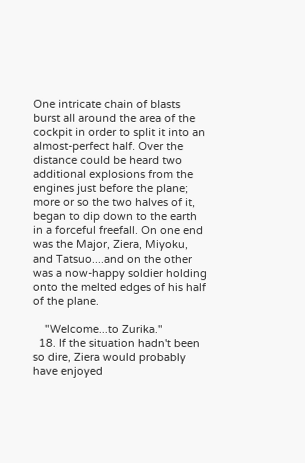One intricate chain of blasts burst all around the area of the cockpit in order to split it into an almost-perfect half. Over the distance could be heard two additional explosions from the engines just before the plane; more or so the two halves of it, began to dip down to the earth in a forceful freefall. On one end was the Major, Ziera, Miyoku, and Tatsuo....and on the other was a now-happy soldier holding onto the melted edges of his half of the plane.

    "Welcome...to Zurika."
  18. If the situation hadn't been so dire, Ziera would probably have enjoyed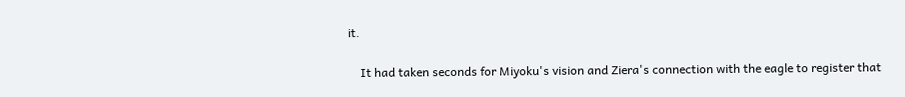it.

    It had taken seconds for Miyoku's vision and Ziera's connection with the eagle to register that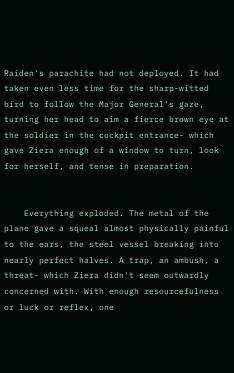Raiden's parachite had not deployed. It had taken even less time for the sharp-witted bird to follow the Major General's gaze, turning her head to aim a fierce brown eye at the soldier in the cockpit entrance- which gave Ziera enough of a window to turn, look for herself, and tense in preparation.


    Everything exploded. The metal of the plane gave a squeal almost physically painful to the ears, the steel vessel breaking into nearly perfect halves. A trap, an ambush, a threat- which Ziera didn't seem outwardly concerned with. With enough resourcefulness or luck or reflex, one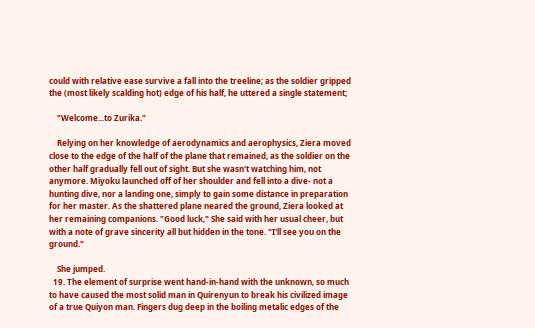could with relative ease survive a fall into the treeline; as the soldier gripped the (most likely scalding hot) edge of his half, he uttered a single statement;

    "Welcome...to Zurika."

    Relying on her knowledge of aerodynamics and aerophysics, Ziera moved close to the edge of the half of the plane that remained, as the soldier on the other half gradually fell out of sight. But she wasn't watching him, not anymore. Miyoku launched off of her shoulder and fell into a dive- not a hunting dive, nor a landing one, simply to gain some distance in preparation for her master. As the shattered plane neared the ground, Ziera looked at her remaining companions. "Good luck," She said with her usual cheer, but with a note of grave sincerity all but hidden in the tone. "I'll see you on the ground."

    She jumped.
  19. The element of surprise went hand-in-hand with the unknown, so much to have caused the most solid man in Quirenyun to break his civilized image of a true Quiyon man. Fingers dug deep in the boiling metalic edges of the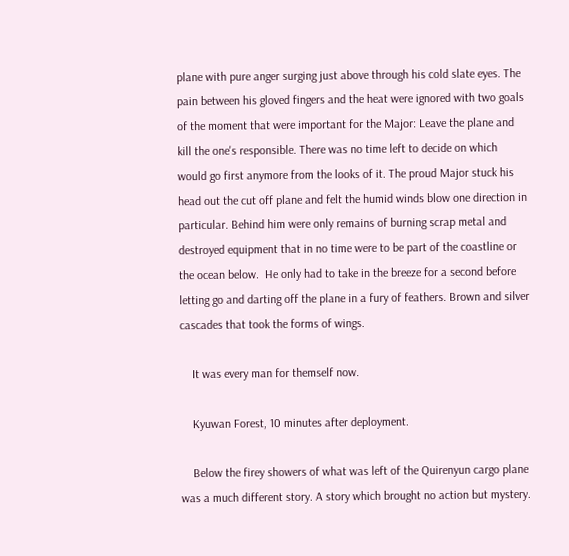plane with pure anger surging just above through his cold slate eyes. The pain between his gloved fingers and the heat were ignored with two goals of the moment that were important for the Major: Leave the plane and kill the one's responsible. There was no time left to decide on which would go first anymore from the looks of it. The proud Major stuck his head out the cut off plane and felt the humid winds blow one direction in particular. Behind him were only remains of burning scrap metal and destroyed equipment that in no time were to be part of the coastline or the ocean below.  He only had to take in the breeze for a second before letting go and darting off the plane in a fury of feathers. Brown and silver cascades that took the forms of wings.

    It was every man for themself now.

    Kyuwan Forest, 10 minutes after deployment.

    Below the firey showers of what was left of the Quirenyun cargo plane was a much different story. A story which brought no action but mystery.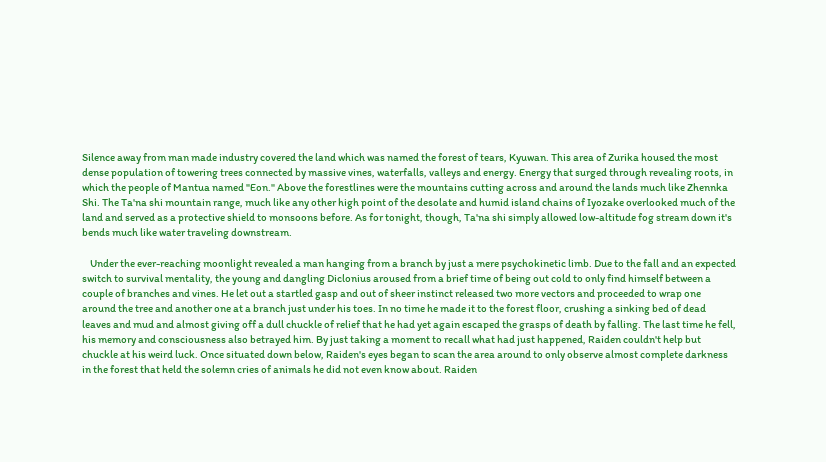Silence away from man made industry covered the land which was named the forest of tears, Kyuwan. This area of Zurika housed the most dense population of towering trees connected by massive vines, waterfalls, valleys and energy. Energy that surged through revealing roots, in which the people of Mantua named "Eon." Above the forestlines were the mountains cutting across and around the lands much like Zhennka Shi. The Ta'na shi mountain range, much like any other high point of the desolate and humid island chains of Iyozake overlooked much of the land and served as a protective shield to monsoons before. As for tonight, though, Ta'na shi simply allowed low-altitude fog stream down it's bends much like water traveling downstream.

    Under the ever-reaching moonlight revealed a man hanging from a branch by just a mere psychokinetic limb. Due to the fall and an expected switch to survival mentality, the young and dangling Diclonius aroused from a brief time of being out cold to only find himself between a couple of branches and vines. He let out a startled gasp and out of sheer instinct released two more vectors and proceeded to wrap one around the tree and another one at a branch just under his toes. In no time he made it to the forest floor, crushing a sinking bed of dead leaves and mud and almost giving off a dull chuckle of relief that he had yet again escaped the grasps of death by falling. The last time he fell, his memory and consciousness also betrayed him. By just taking a moment to recall what had just happened, Raiden couldn't help but chuckle at his weird luck. Once situated down below, Raiden's eyes began to scan the area around to only observe almost complete darkness in the forest that held the solemn cries of animals he did not even know about. Raiden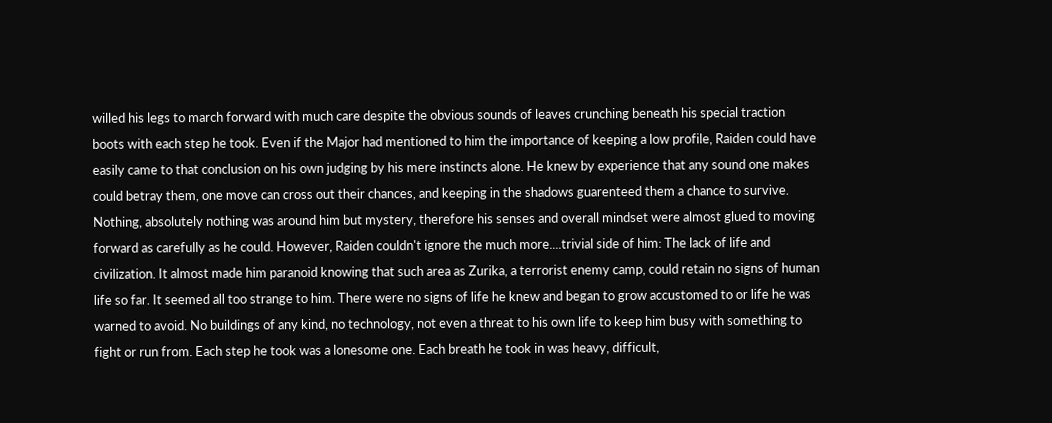willed his legs to march forward with much care despite the obvious sounds of leaves crunching beneath his special traction boots with each step he took. Even if the Major had mentioned to him the importance of keeping a low profile, Raiden could have easily came to that conclusion on his own judging by his mere instincts alone. He knew by experience that any sound one makes could betray them, one move can cross out their chances, and keeping in the shadows guarenteed them a chance to survive.  Nothing, absolutely nothing was around him but mystery, therefore his senses and overall mindset were almost glued to moving forward as carefully as he could. However, Raiden couldn't ignore the much more....trivial side of him: The lack of life and civilization. It almost made him paranoid knowing that such area as Zurika, a terrorist enemy camp, could retain no signs of human life so far. It seemed all too strange to him. There were no signs of life he knew and began to grow accustomed to or life he was warned to avoid. No buildings of any kind, no technology, not even a threat to his own life to keep him busy with something to fight or run from. Each step he took was a lonesome one. Each breath he took in was heavy, difficult,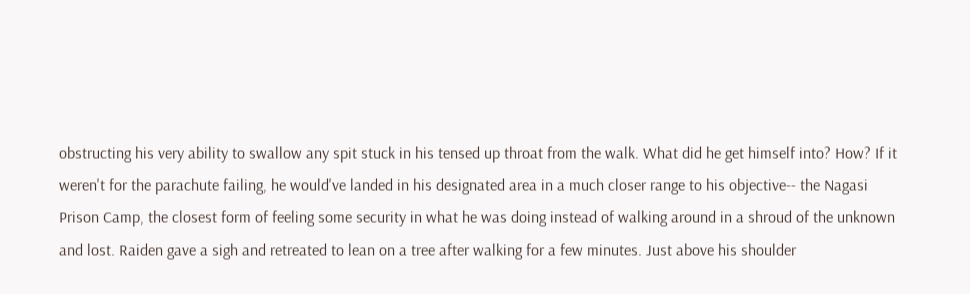obstructing his very ability to swallow any spit stuck in his tensed up throat from the walk. What did he get himself into? How? If it weren't for the parachute failing, he would've landed in his designated area in a much closer range to his objective-- the Nagasi Prison Camp, the closest form of feeling some security in what he was doing instead of walking around in a shroud of the unknown and lost. Raiden gave a sigh and retreated to lean on a tree after walking for a few minutes. Just above his shoulder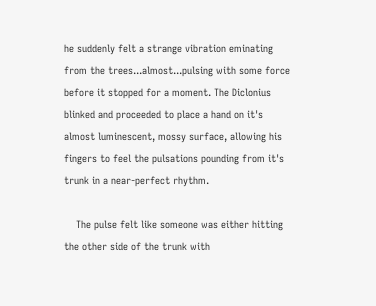he suddenly felt a strange vibration eminating from the trees...almost...pulsing with some force before it stopped for a moment. The Diclonius blinked and proceeded to place a hand on it's almost luminescent, mossy surface, allowing his fingers to feel the pulsations pounding from it's trunk in a near-perfect rhythm.

    The pulse felt like someone was either hitting the other side of the trunk with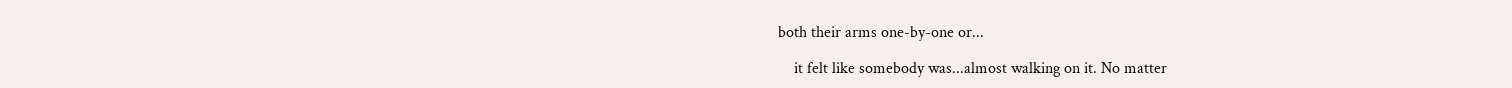both their arms one-by-one or...

    it felt like somebody was...almost walking on it. No matter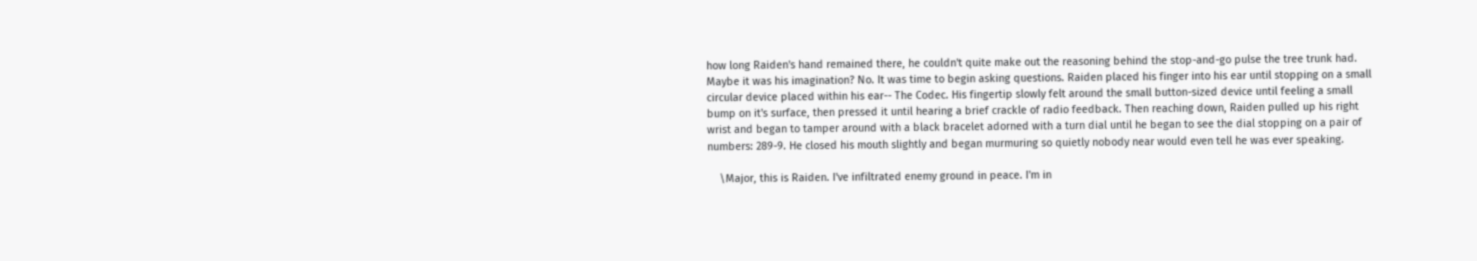how long Raiden's hand remained there, he couldn't quite make out the reasoning behind the stop-and-go pulse the tree trunk had. Maybe it was his imagination? No. It was time to begin asking questions. Raiden placed his finger into his ear until stopping on a small circular device placed within his ear-- The Codec. His fingertip slowly felt around the small button-sized device until feeling a small bump on it's surface, then pressed it until hearing a brief crackle of radio feedback. Then reaching down, Raiden pulled up his right wrist and began to tamper around with a black bracelet adorned with a turn dial until he began to see the dial stopping on a pair of numbers: 289-9. He closed his mouth slightly and began murmuring so quietly nobody near would even tell he was ever speaking.

    \Major, this is Raiden. I've infiltrated enemy ground in peace. I'm in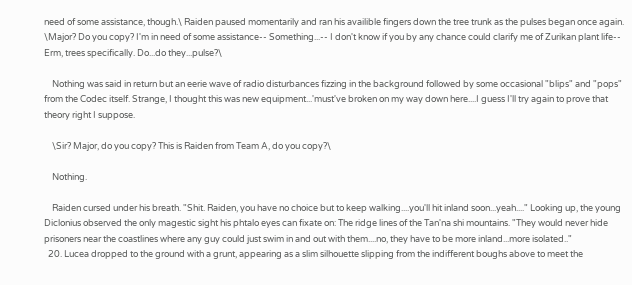need of some assistance, though.\ Raiden paused momentarily and ran his availible fingers down the tree trunk as the pulses began once again. \Major? Do you copy? I'm in need of some assistance-- Something...-- I don't know if you by any chance could clarify me of Zurikan plant life-- Erm, trees specifically. Do...do they...pulse?\

    Nothing was said in return but an eerie wave of radio disturbances fizzing in the background followed by some occasional "blips" and "pops" from the Codec itself. Strange, I thought this was new equipment...'must've broken on my way down here....I guess I'll try again to prove that theory right I suppose.

    \Sir? Major, do you copy? This is Raiden from Team A, do you copy?\

    Nothing.

    Raiden cursed under his breath. "Shit. Raiden, you have no choice but to keep walking....you'll hit inland soon...yeah...." Looking up, the young Diclonius observed the only magestic sight his phtalo eyes can fixate on: The ridge lines of the Tan'na shi mountains. "They would never hide prisoners near the coastlines where any guy could just swim in and out with them....no, they have to be more inland...more isolated.."
  20. Lucea dropped to the ground with a grunt, appearing as a slim silhouette slipping from the indifferent boughs above to meet the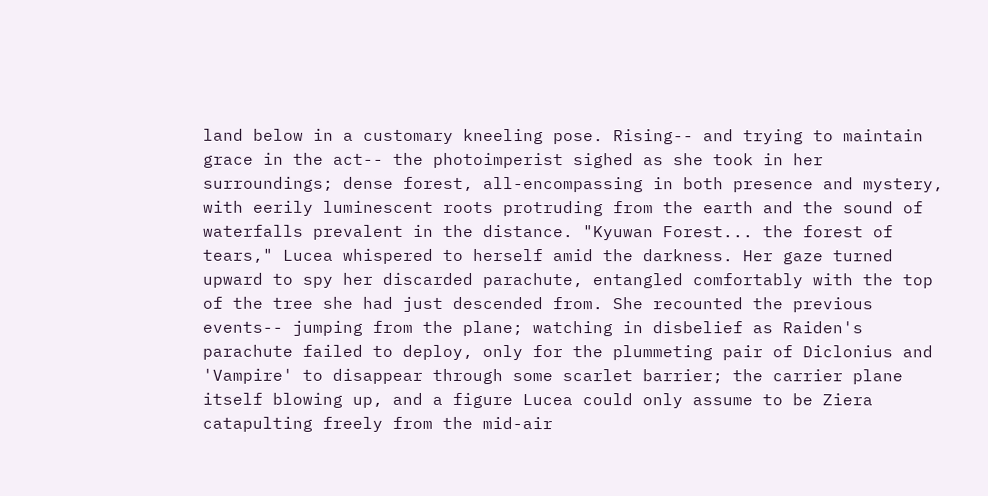land below in a customary kneeling pose. Rising-- and trying to maintain grace in the act-- the photoimperist sighed as she took in her surroundings; dense forest, all-encompassing in both presence and mystery, with eerily luminescent roots protruding from the earth and the sound of waterfalls prevalent in the distance. "Kyuwan Forest... the forest of tears," Lucea whispered to herself amid the darkness. Her gaze turned upward to spy her discarded parachute, entangled comfortably with the top of the tree she had just descended from. She recounted the previous events-- jumping from the plane; watching in disbelief as Raiden's parachute failed to deploy, only for the plummeting pair of Diclonius and 'Vampire' to disappear through some scarlet barrier; the carrier plane itself blowing up, and a figure Lucea could only assume to be Ziera catapulting freely from the mid-air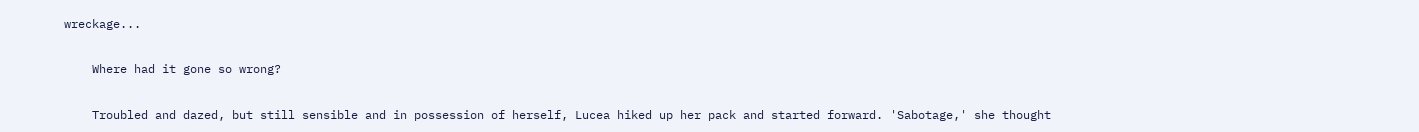wreckage...

    Where had it gone so wrong?

    Troubled and dazed, but still sensible and in possession of herself, Lucea hiked up her pack and started forward. 'Sabotage,' she thought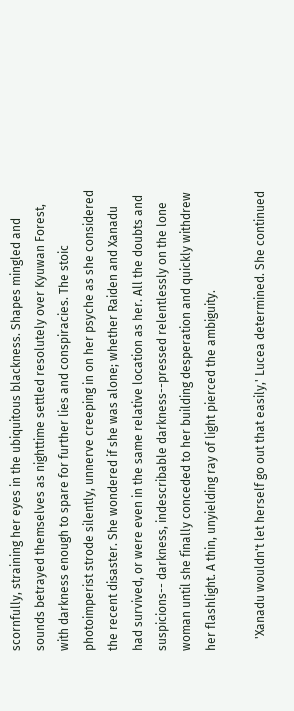scornfully, straining her eyes in the ubiquitous blackness. Shapes mingled and sounds betrayed themselves as nighttime settled resolutely over Kyuwan Forest, with darkness enough to spare for further lies and conspiracies. The stoic photoimperist strode silently, unnerve creeping in on her psyche as she considered the recent disaster. She wondered if she was alone; whether Raiden and Xanadu had survived, or were even in the same relative location as her. All the doubts and suspicions-- darkness, indescribable darkness--pressed relentlessly on the lone woman until she finally conceded to her building desperation and quickly withdrew her flashlight. A thin, unyielding ray of light pierced the ambiguity.

    'Xanadu wouldn't let herself go out that easily,' Lucea determined. She continued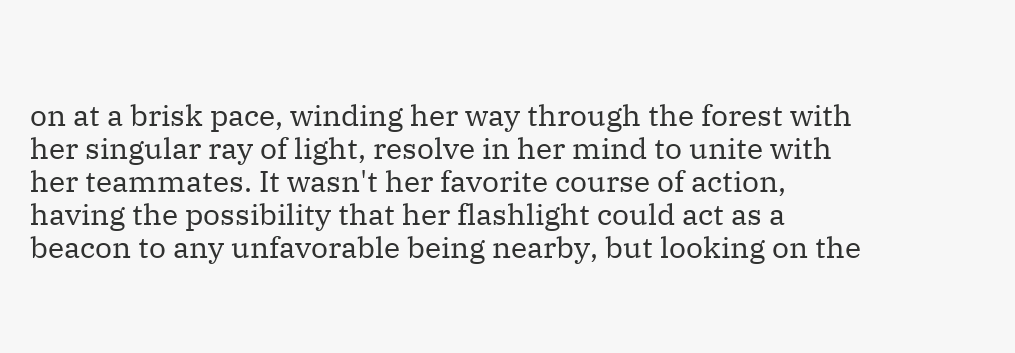on at a brisk pace, winding her way through the forest with her singular ray of light, resolve in her mind to unite with her teammates. It wasn't her favorite course of action, having the possibility that her flashlight could act as a beacon to any unfavorable being nearby, but looking on the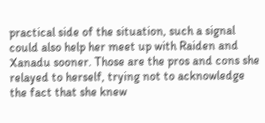practical side of the situation, such a signal could also help her meet up with Raiden and Xanadu sooner. Those are the pros and cons she relayed to herself, trying not to acknowledge the fact that she knew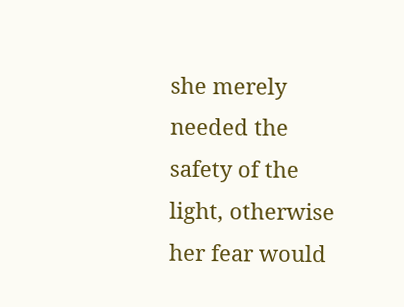she merely needed the safety of the light, otherwise her fear would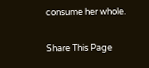consume her whole.

Share This Page